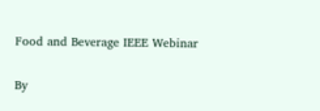Food and Beverage IEEE Webinar

By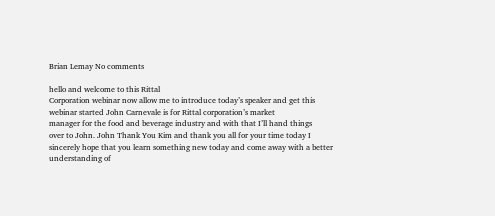Brian Lemay No comments

hello and welcome to this Rittal
Corporation webinar now allow me to introduce today’s speaker and get this
webinar started John Carnevale is for Rittal corporation’s market
manager for the food and beverage industry and with that I’ll hand things
over to John. John Thank You Kim and thank you all for your time today I
sincerely hope that you learn something new today and come away with a better
understanding of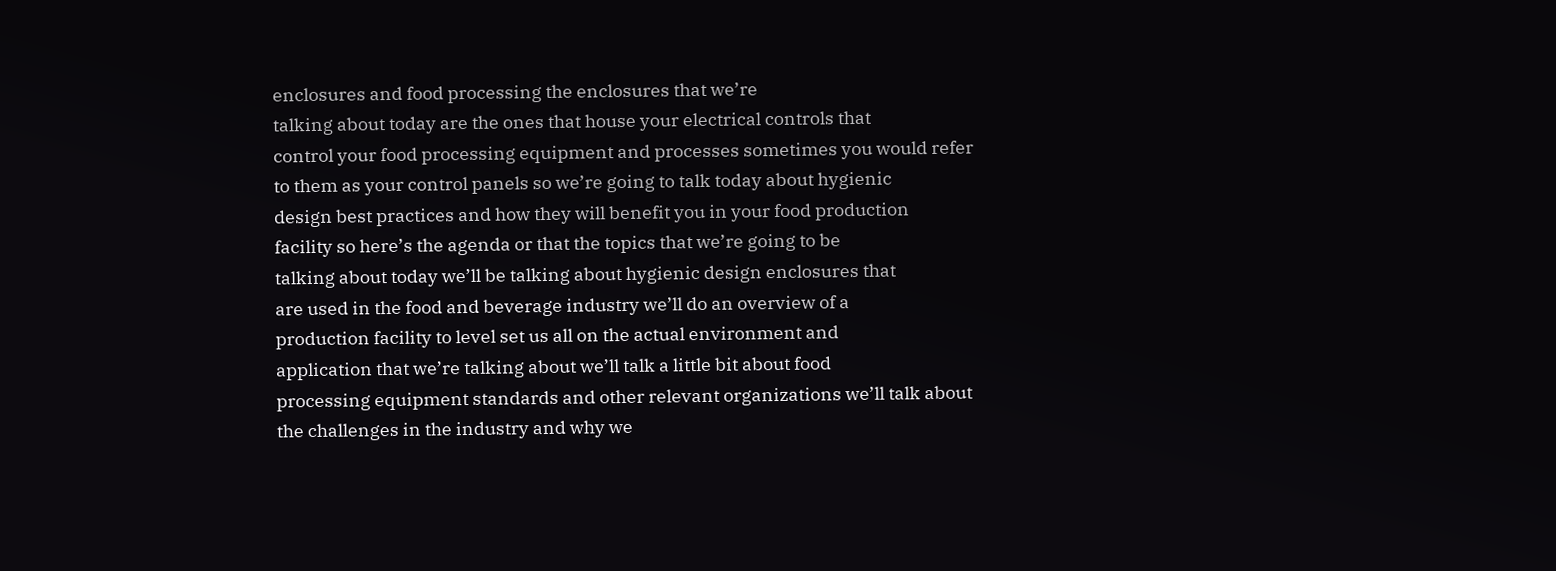enclosures and food processing the enclosures that we’re
talking about today are the ones that house your electrical controls that
control your food processing equipment and processes sometimes you would refer
to them as your control panels so we’re going to talk today about hygienic
design best practices and how they will benefit you in your food production
facility so here’s the agenda or that the topics that we’re going to be
talking about today we’ll be talking about hygienic design enclosures that
are used in the food and beverage industry we’ll do an overview of a
production facility to level set us all on the actual environment and
application that we’re talking about we’ll talk a little bit about food
processing equipment standards and other relevant organizations we’ll talk about
the challenges in the industry and why we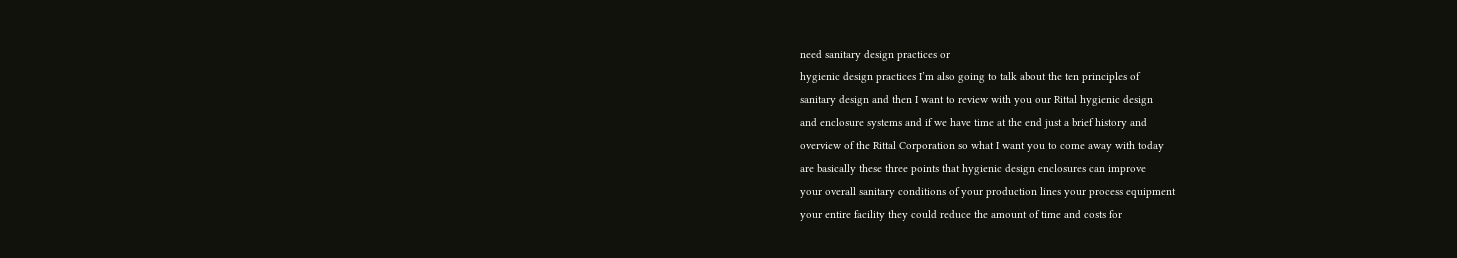need sanitary design practices or
hygienic design practices I’m also going to talk about the ten principles of
sanitary design and then I want to review with you our Rittal hygienic design
and enclosure systems and if we have time at the end just a brief history and
overview of the Rittal Corporation so what I want you to come away with today
are basically these three points that hygienic design enclosures can improve
your overall sanitary conditions of your production lines your process equipment
your entire facility they could reduce the amount of time and costs for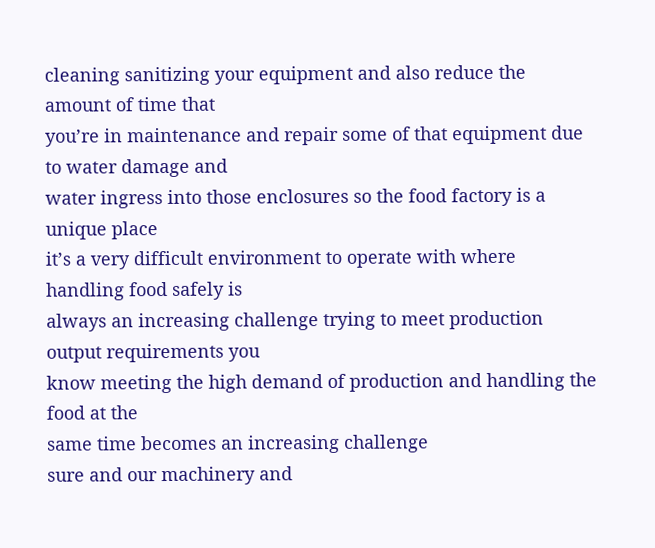cleaning sanitizing your equipment and also reduce the amount of time that
you’re in maintenance and repair some of that equipment due to water damage and
water ingress into those enclosures so the food factory is a unique place
it’s a very difficult environment to operate with where handling food safely is
always an increasing challenge trying to meet production output requirements you
know meeting the high demand of production and handling the food at the
same time becomes an increasing challenge
sure and our machinery and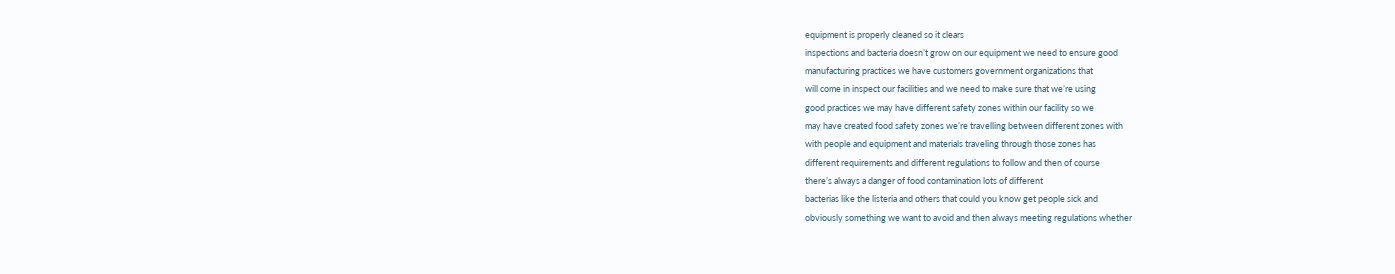equipment is properly cleaned so it clears
inspections and bacteria doesn’t grow on our equipment we need to ensure good
manufacturing practices we have customers government organizations that
will come in inspect our facilities and we need to make sure that we’re using
good practices we may have different safety zones within our facility so we
may have created food safety zones we’re travelling between different zones with
with people and equipment and materials traveling through those zones has
different requirements and different regulations to follow and then of course
there’s always a danger of food contamination lots of different
bacterias like the listeria and others that could you know get people sick and
obviously something we want to avoid and then always meeting regulations whether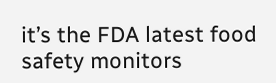it’s the FDA latest food safety monitors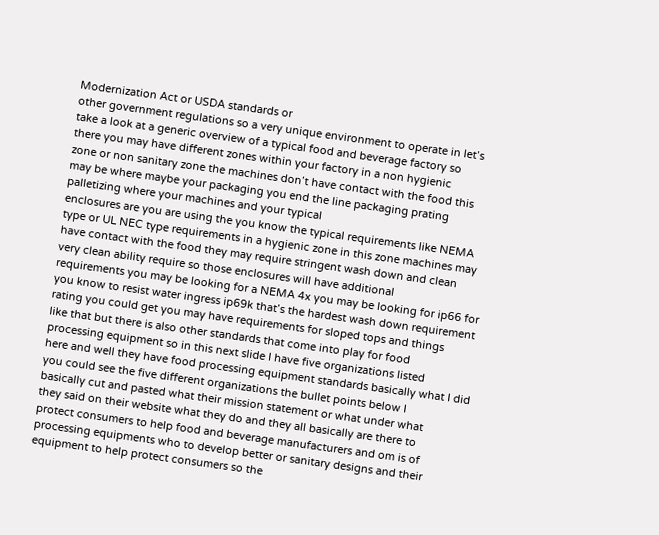Modernization Act or USDA standards or
other government regulations so a very unique environment to operate in let’s
take a look at a generic overview of a typical food and beverage factory so
there you may have different zones within your factory in a non hygienic
zone or non sanitary zone the machines don’t have contact with the food this
may be where maybe your packaging you end the line packaging prating
palletizing where your machines and your typical
enclosures are you are using the you know the typical requirements like NEMA
type or UL NEC type requirements in a hygienic zone in this zone machines may
have contact with the food they may require stringent wash down and clean
very clean ability require so those enclosures will have additional
requirements you may be looking for a NEMA 4x you may be looking for ip66 for
you know to resist water ingress ip69k that’s the hardest wash down requirement
rating you could get you may have requirements for sloped tops and things
like that but there is also other standards that come into play for food
processing equipment so in this next slide I have five organizations listed
here and well they have food processing equipment standards basically what I did
you could see the five different organizations the bullet points below I
basically cut and pasted what their mission statement or what under what
they said on their website what they do and they all basically are there to
protect consumers to help food and beverage manufacturers and om is of
processing equipments who to develop better or sanitary designs and their
equipment to help protect consumers so the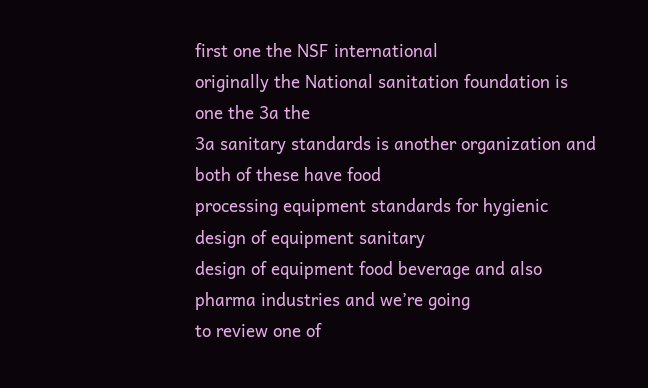first one the NSF international
originally the National sanitation foundation is one the 3a the
3a sanitary standards is another organization and both of these have food
processing equipment standards for hygienic design of equipment sanitary
design of equipment food beverage and also pharma industries and we’re going
to review one of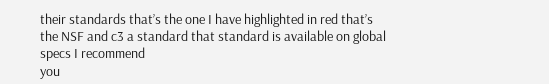their standards that’s the one I have highlighted in red that’s
the NSF and c3 a standard that standard is available on global specs I recommend
you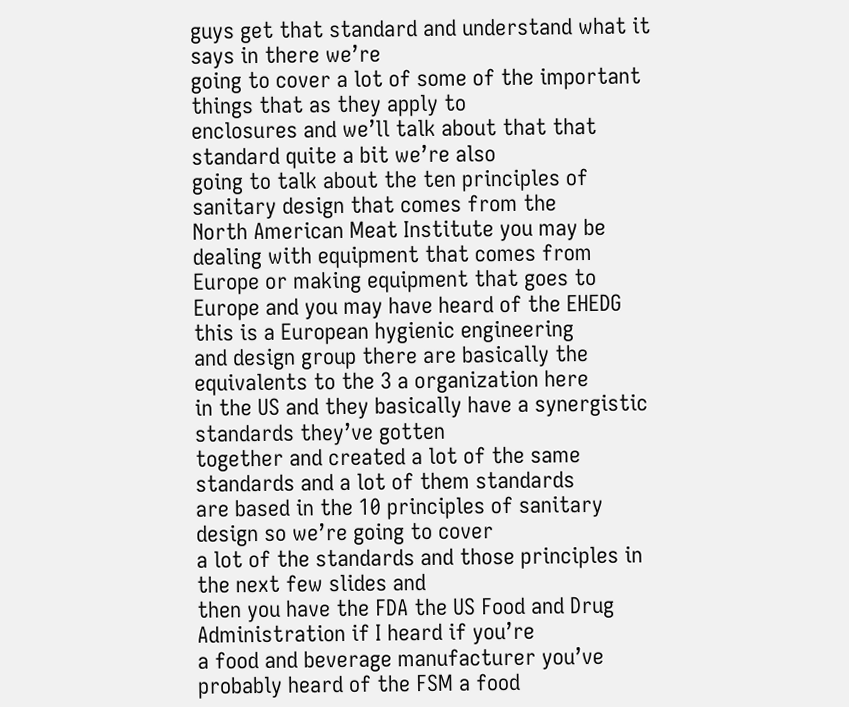guys get that standard and understand what it says in there we’re
going to cover a lot of some of the important things that as they apply to
enclosures and we’ll talk about that that standard quite a bit we’re also
going to talk about the ten principles of sanitary design that comes from the
North American Meat Institute you may be dealing with equipment that comes from
Europe or making equipment that goes to Europe and you may have heard of the EHEDG this is a European hygienic engineering
and design group there are basically the equivalents to the 3 a organization here
in the US and they basically have a synergistic standards they’ve gotten
together and created a lot of the same standards and a lot of them standards
are based in the 10 principles of sanitary design so we’re going to cover
a lot of the standards and those principles in the next few slides and
then you have the FDA the US Food and Drug Administration if I heard if you’re
a food and beverage manufacturer you’ve probably heard of the FSM a food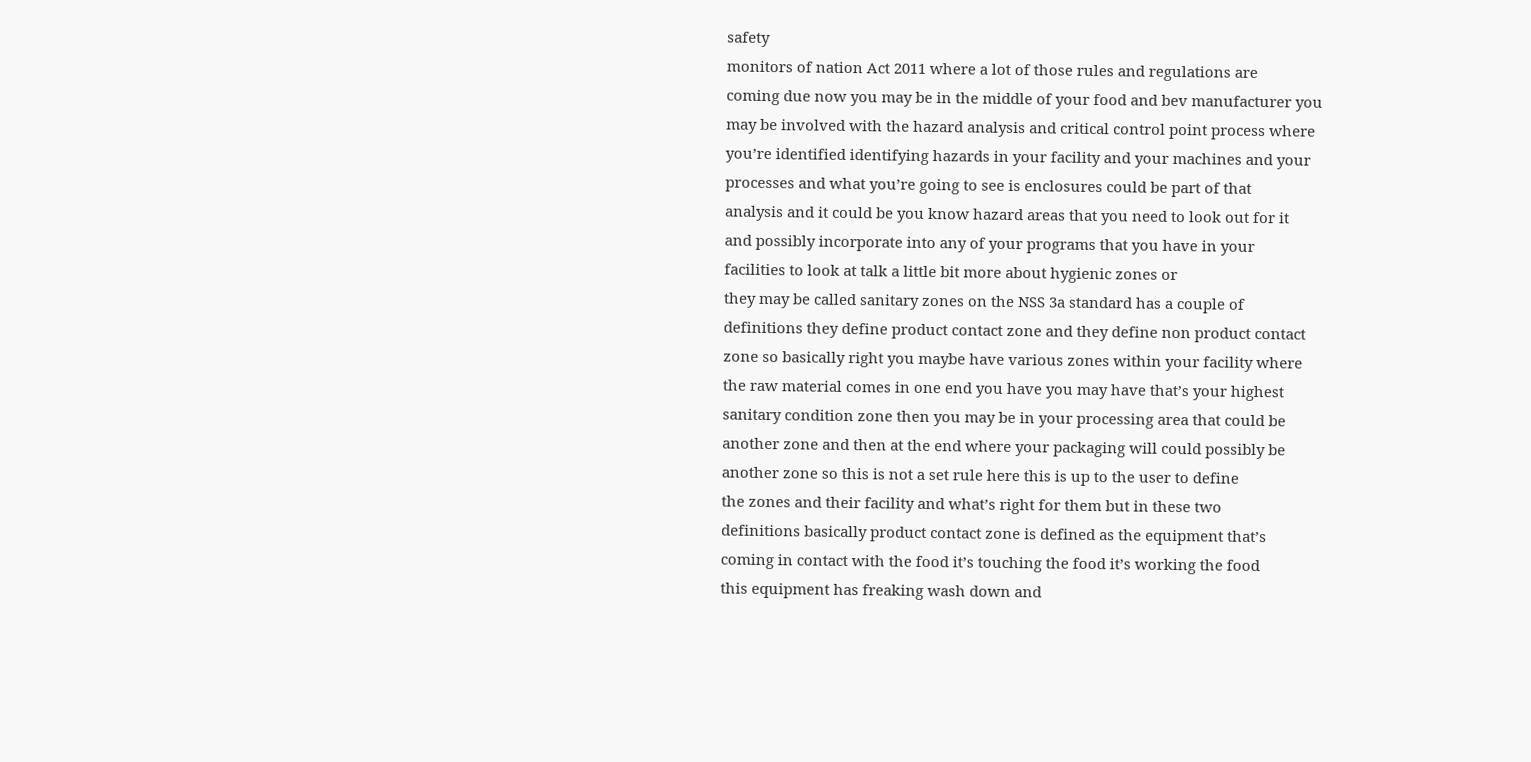safety
monitors of nation Act 2011 where a lot of those rules and regulations are
coming due now you may be in the middle of your food and bev manufacturer you
may be involved with the hazard analysis and critical control point process where
you’re identified identifying hazards in your facility and your machines and your
processes and what you’re going to see is enclosures could be part of that
analysis and it could be you know hazard areas that you need to look out for it
and possibly incorporate into any of your programs that you have in your
facilities to look at talk a little bit more about hygienic zones or
they may be called sanitary zones on the NSS 3a standard has a couple of
definitions they define product contact zone and they define non product contact
zone so basically right you maybe have various zones within your facility where
the raw material comes in one end you have you may have that’s your highest
sanitary condition zone then you may be in your processing area that could be
another zone and then at the end where your packaging will could possibly be
another zone so this is not a set rule here this is up to the user to define
the zones and their facility and what’s right for them but in these two
definitions basically product contact zone is defined as the equipment that’s
coming in contact with the food it’s touching the food it’s working the food
this equipment has freaking wash down and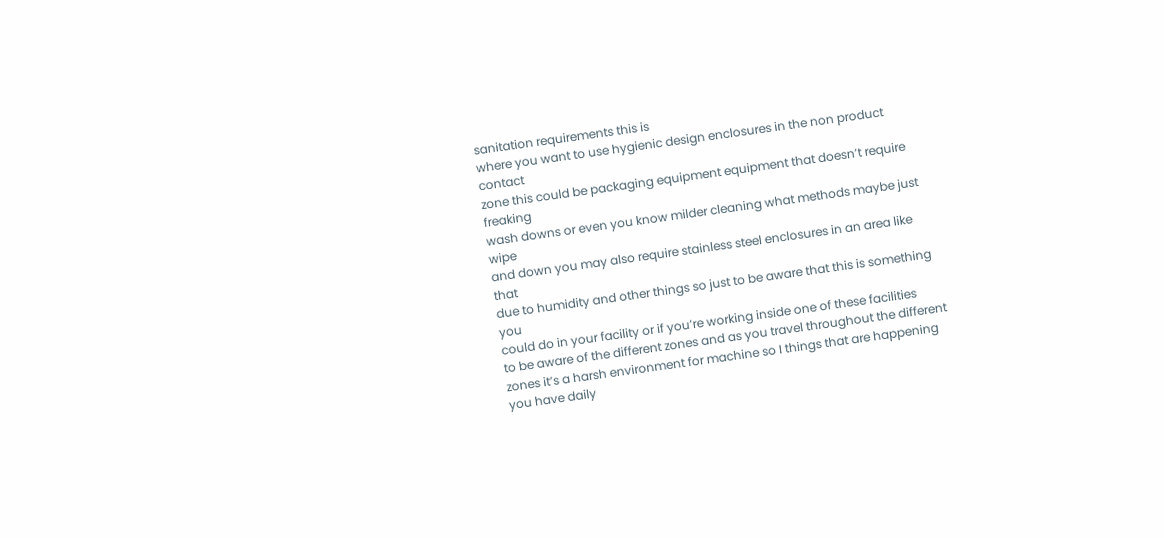sanitation requirements this is
where you want to use hygienic design enclosures in the non product contact
zone this could be packaging equipment equipment that doesn’t require freaking
wash downs or even you know milder cleaning what methods maybe just wipe
and down you may also require stainless steel enclosures in an area like that
due to humidity and other things so just to be aware that this is something you
could do in your facility or if you’re working inside one of these facilities
to be aware of the different zones and as you travel throughout the different
zones it’s a harsh environment for machine so I things that are happening
you have daily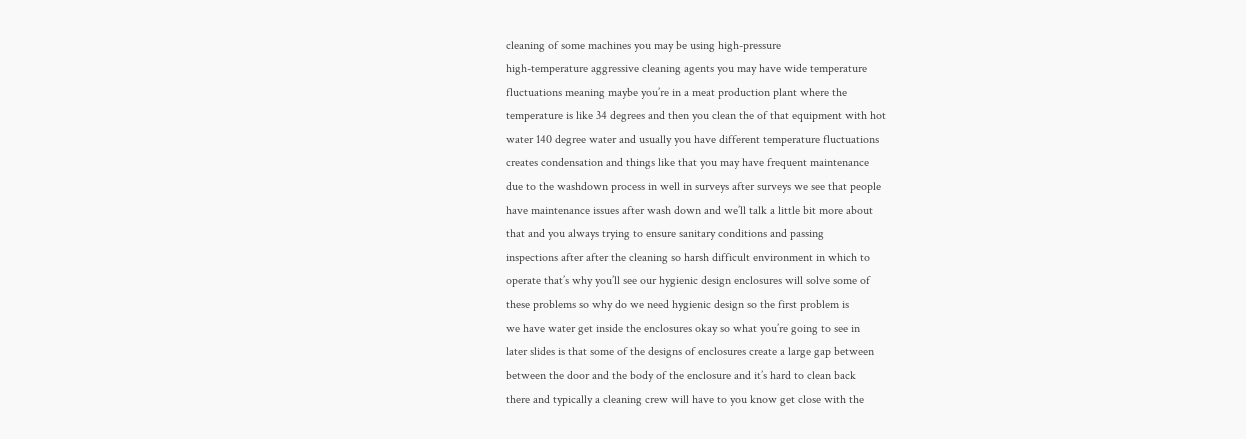cleaning of some machines you may be using high-pressure
high-temperature aggressive cleaning agents you may have wide temperature
fluctuations meaning maybe you’re in a meat production plant where the
temperature is like 34 degrees and then you clean the of that equipment with hot
water 140 degree water and usually you have different temperature fluctuations
creates condensation and things like that you may have frequent maintenance
due to the washdown process in well in surveys after surveys we see that people
have maintenance issues after wash down and we’ll talk a little bit more about
that and you always trying to ensure sanitary conditions and passing
inspections after after the cleaning so harsh difficult environment in which to
operate that’s why you’ll see our hygienic design enclosures will solve some of
these problems so why do we need hygienic design so the first problem is
we have water get inside the enclosures okay so what you’re going to see in
later slides is that some of the designs of enclosures create a large gap between
between the door and the body of the enclosure and it’s hard to clean back
there and typically a cleaning crew will have to you know get close with the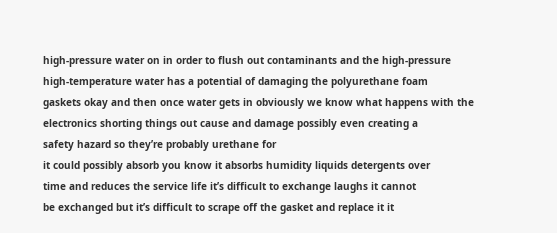high-pressure water on in order to flush out contaminants and the high-pressure
high-temperature water has a potential of damaging the polyurethane foam
gaskets okay and then once water gets in obviously we know what happens with the
electronics shorting things out cause and damage possibly even creating a
safety hazard so they’re probably urethane for
it could possibly absorb you know it absorbs humidity liquids detergents over
time and reduces the service life it’s difficult to exchange laughs it cannot
be exchanged but it’s difficult to scrape off the gasket and replace it it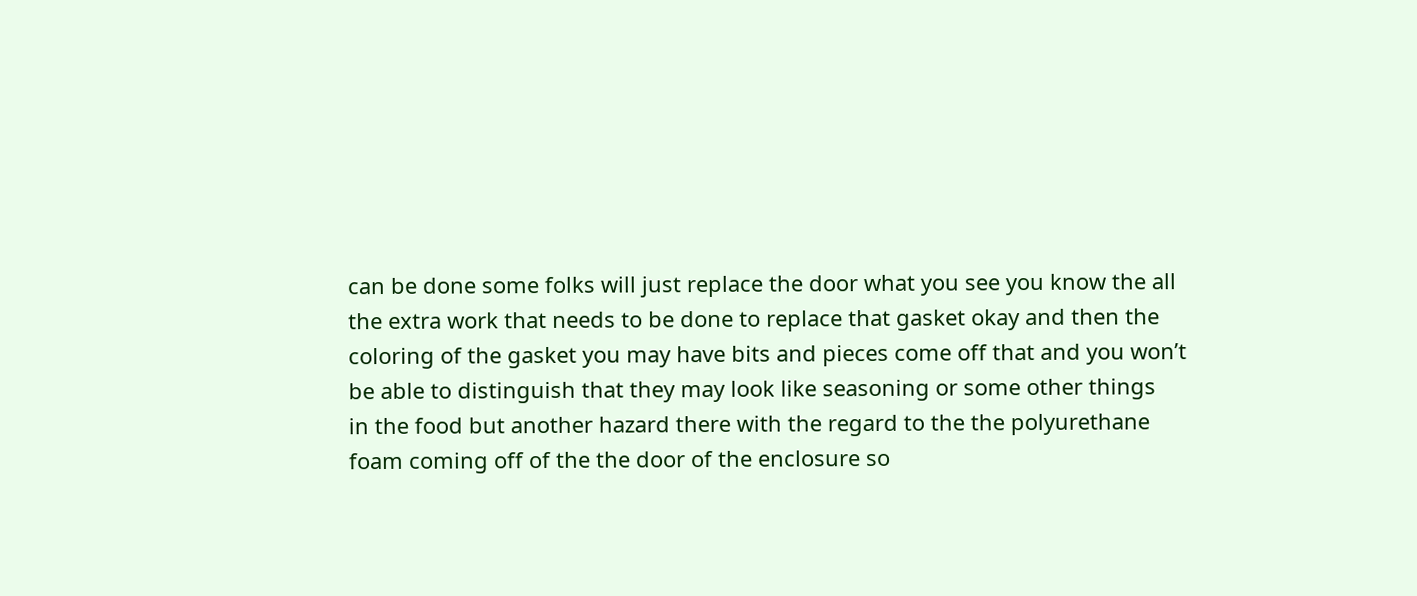can be done some folks will just replace the door what you see you know the all
the extra work that needs to be done to replace that gasket okay and then the
coloring of the gasket you may have bits and pieces come off that and you won’t
be able to distinguish that they may look like seasoning or some other things
in the food but another hazard there with the regard to the the polyurethane
foam coming off of the the door of the enclosure so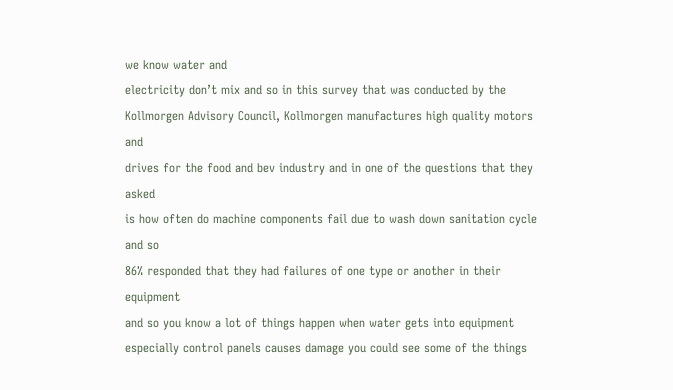we know water and
electricity don’t mix and so in this survey that was conducted by the
Kollmorgen Advisory Council, Kollmorgen manufactures high quality motors and
drives for the food and bev industry and in one of the questions that they asked
is how often do machine components fail due to wash down sanitation cycle and so
86% responded that they had failures of one type or another in their equipment
and so you know a lot of things happen when water gets into equipment
especially control panels causes damage you could see some of the things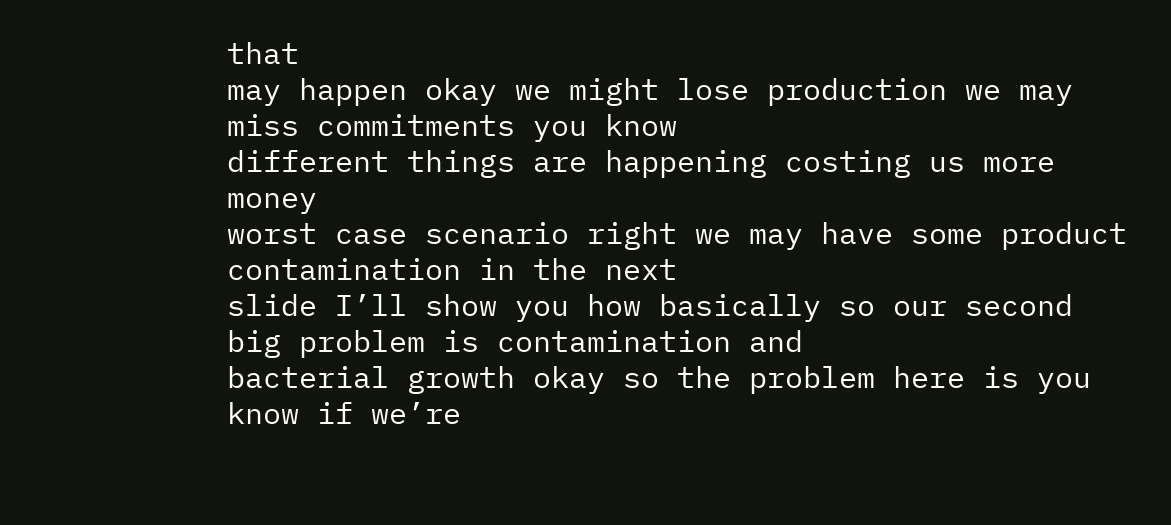that
may happen okay we might lose production we may miss commitments you know
different things are happening costing us more money
worst case scenario right we may have some product contamination in the next
slide I’ll show you how basically so our second big problem is contamination and
bacterial growth okay so the problem here is you know if we’re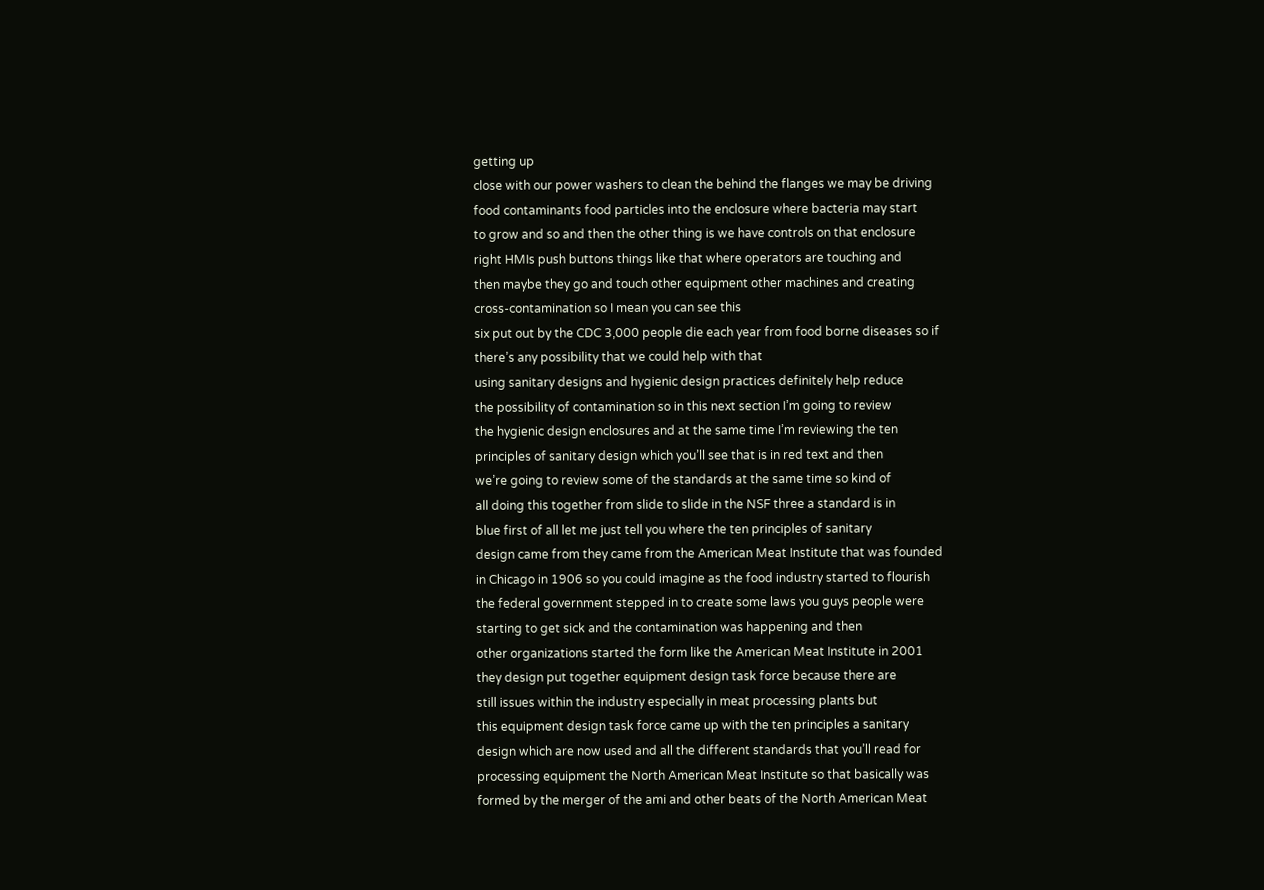getting up
close with our power washers to clean the behind the flanges we may be driving
food contaminants food particles into the enclosure where bacteria may start
to grow and so and then the other thing is we have controls on that enclosure
right HMIs push buttons things like that where operators are touching and
then maybe they go and touch other equipment other machines and creating
cross-contamination so I mean you can see this
six put out by the CDC 3,000 people die each year from food borne diseases so if
there’s any possibility that we could help with that
using sanitary designs and hygienic design practices definitely help reduce
the possibility of contamination so in this next section I’m going to review
the hygienic design enclosures and at the same time I’m reviewing the ten
principles of sanitary design which you’ll see that is in red text and then
we’re going to review some of the standards at the same time so kind of
all doing this together from slide to slide in the NSF three a standard is in
blue first of all let me just tell you where the ten principles of sanitary
design came from they came from the American Meat Institute that was founded
in Chicago in 1906 so you could imagine as the food industry started to flourish
the federal government stepped in to create some laws you guys people were
starting to get sick and the contamination was happening and then
other organizations started the form like the American Meat Institute in 2001
they design put together equipment design task force because there are
still issues within the industry especially in meat processing plants but
this equipment design task force came up with the ten principles a sanitary
design which are now used and all the different standards that you’ll read for
processing equipment the North American Meat Institute so that basically was
formed by the merger of the ami and other beats of the North American Meat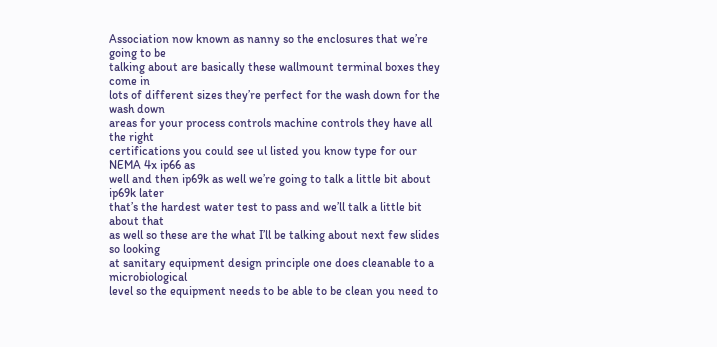Association now known as nanny so the enclosures that we’re going to be
talking about are basically these wallmount terminal boxes they come in
lots of different sizes they’re perfect for the wash down for the wash down
areas for your process controls machine controls they have all the right
certifications you could see ul listed you know type for our NEMA 4x ip66 as
well and then ip69k as well we’re going to talk a little bit about ip69k later
that’s the hardest water test to pass and we’ll talk a little bit about that
as well so these are the what I’ll be talking about next few slides so looking
at sanitary equipment design principle one does cleanable to a microbiological
level so the equipment needs to be able to be clean you need to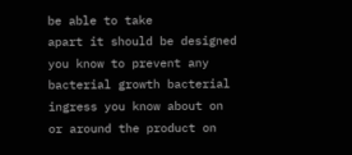be able to take
apart it should be designed you know to prevent any bacterial growth bacterial
ingress you know about on or around the product on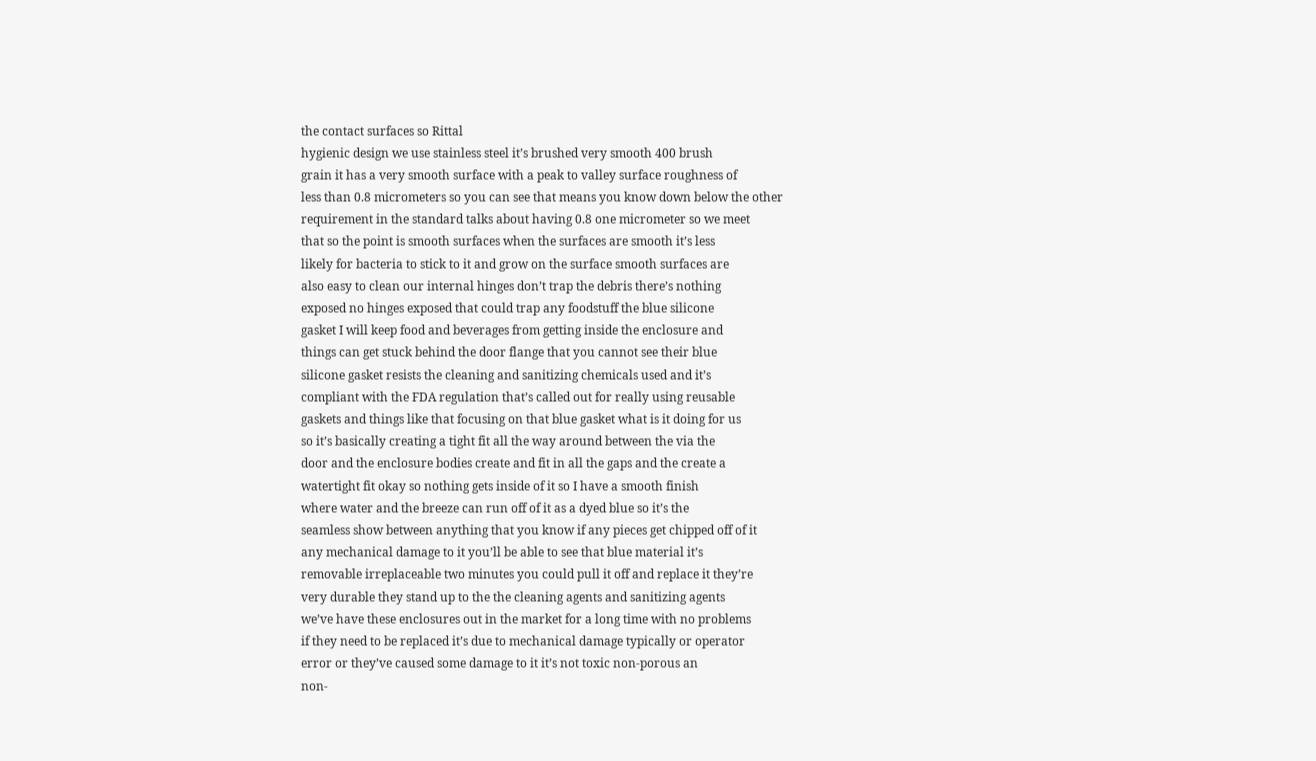the contact surfaces so Rittal
hygienic design we use stainless steel it’s brushed very smooth 400 brush
grain it has a very smooth surface with a peak to valley surface roughness of
less than 0.8 micrometers so you can see that means you know down below the other
requirement in the standard talks about having 0.8 one micrometer so we meet
that so the point is smooth surfaces when the surfaces are smooth it’s less
likely for bacteria to stick to it and grow on the surface smooth surfaces are
also easy to clean our internal hinges don’t trap the debris there’s nothing
exposed no hinges exposed that could trap any foodstuff the blue silicone
gasket I will keep food and beverages from getting inside the enclosure and
things can get stuck behind the door flange that you cannot see their blue
silicone gasket resists the cleaning and sanitizing chemicals used and it’s
compliant with the FDA regulation that’s called out for really using reusable
gaskets and things like that focusing on that blue gasket what is it doing for us
so it’s basically creating a tight fit all the way around between the via the
door and the enclosure bodies create and fit in all the gaps and the create a
watertight fit okay so nothing gets inside of it so I have a smooth finish
where water and the breeze can run off of it as a dyed blue so it’s the
seamless show between anything that you know if any pieces get chipped off of it
any mechanical damage to it you’ll be able to see that blue material it’s
removable irreplaceable two minutes you could pull it off and replace it they’re
very durable they stand up to the the cleaning agents and sanitizing agents
we’ve have these enclosures out in the market for a long time with no problems
if they need to be replaced it’s due to mechanical damage typically or operator
error or they’ve caused some damage to it it’s not toxic non-porous an
non-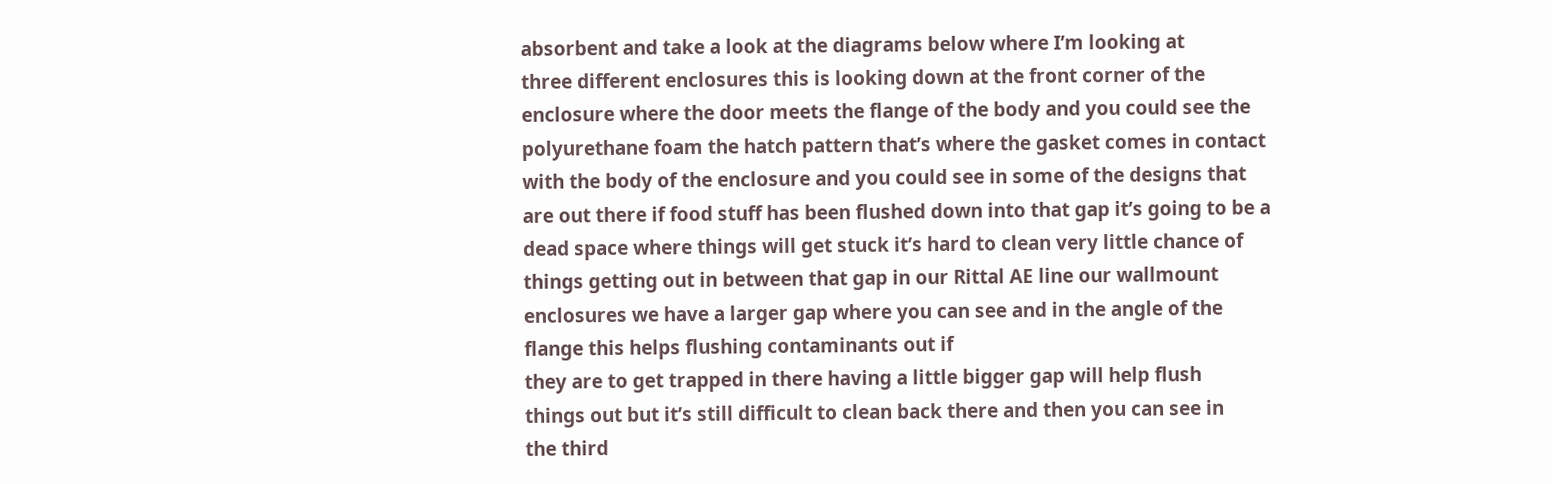absorbent and take a look at the diagrams below where I’m looking at
three different enclosures this is looking down at the front corner of the
enclosure where the door meets the flange of the body and you could see the
polyurethane foam the hatch pattern that’s where the gasket comes in contact
with the body of the enclosure and you could see in some of the designs that
are out there if food stuff has been flushed down into that gap it’s going to be a
dead space where things will get stuck it’s hard to clean very little chance of
things getting out in between that gap in our Rittal AE line our wallmount
enclosures we have a larger gap where you can see and in the angle of the
flange this helps flushing contaminants out if
they are to get trapped in there having a little bigger gap will help flush
things out but it’s still difficult to clean back there and then you can see in
the third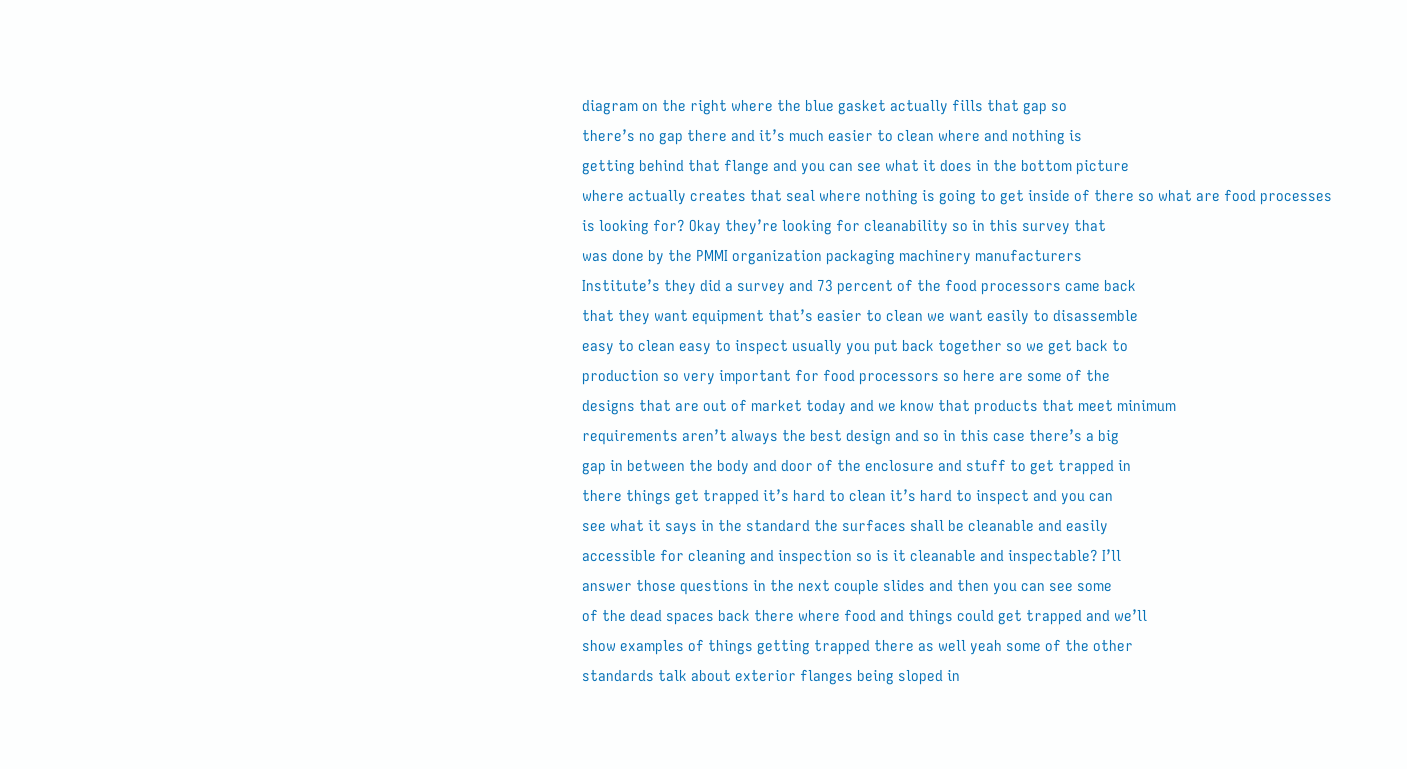diagram on the right where the blue gasket actually fills that gap so
there’s no gap there and it’s much easier to clean where and nothing is
getting behind that flange and you can see what it does in the bottom picture
where actually creates that seal where nothing is going to get inside of there so what are food processes
is looking for? Okay they’re looking for cleanability so in this survey that
was done by the PMMI organization packaging machinery manufacturers
Institute’s they did a survey and 73 percent of the food processors came back
that they want equipment that’s easier to clean we want easily to disassemble
easy to clean easy to inspect usually you put back together so we get back to
production so very important for food processors so here are some of the
designs that are out of market today and we know that products that meet minimum
requirements aren’t always the best design and so in this case there’s a big
gap in between the body and door of the enclosure and stuff to get trapped in
there things get trapped it’s hard to clean it’s hard to inspect and you can
see what it says in the standard the surfaces shall be cleanable and easily
accessible for cleaning and inspection so is it cleanable and inspectable? I’ll
answer those questions in the next couple slides and then you can see some
of the dead spaces back there where food and things could get trapped and we’ll
show examples of things getting trapped there as well yeah some of the other
standards talk about exterior flanges being sloped in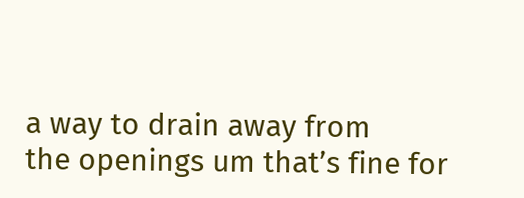a way to drain away from
the openings um that’s fine for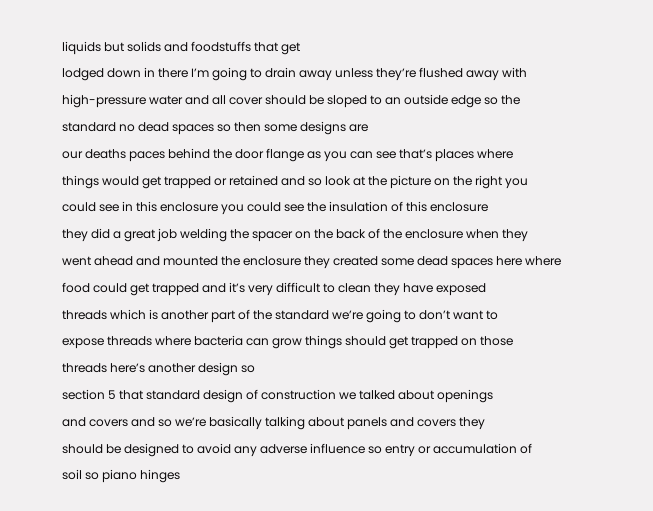liquids but solids and foodstuffs that get
lodged down in there I’m going to drain away unless they’re flushed away with
high-pressure water and all cover should be sloped to an outside edge so the
standard no dead spaces so then some designs are
our deaths paces behind the door flange as you can see that’s places where
things would get trapped or retained and so look at the picture on the right you
could see in this enclosure you could see the insulation of this enclosure
they did a great job welding the spacer on the back of the enclosure when they
went ahead and mounted the enclosure they created some dead spaces here where
food could get trapped and it’s very difficult to clean they have exposed
threads which is another part of the standard we’re going to don’t want to
expose threads where bacteria can grow things should get trapped on those
threads here’s another design so
section 5 that standard design of construction we talked about openings
and covers and so we’re basically talking about panels and covers they
should be designed to avoid any adverse influence so entry or accumulation of
soil so piano hinges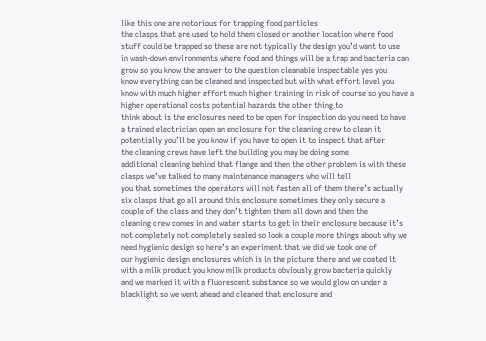like this one are notorious for trapping food particles
the clasps that are used to hold them closed or another location where food
stuff could be trapped so these are not typically the design you’d want to use
in wash-down environments where food and things will be a trap and bacteria can
grow so you know the answer to the question cleanable inspectable yes you
know everything can be cleaned and inspected but with what effort level you
know with much higher effort much higher training in risk of course so you have a
higher operational costs potential hazards the other thing to
think about is the enclosures need to be open for inspection do you need to have
a trained electrician open an enclosure for the cleaning crew to clean it
potentially you’ll be you know if you have to open it to inspect that after
the cleaning crews have left the building you may be doing some
additional cleaning behind that flange and then the other problem is with these
clasps we’ve talked to many maintenance managers who will tell
you that sometimes the operators will not fasten all of them there’s actually
six clasps that go all around this enclosure sometimes they only secure a
couple of the class and they don’t tighten them all down and then the
cleaning crew comes in and water starts to get in their enclosure because it’s
not completely not completely sealed so look a couple more things about why we
need hygienic design so here’s an experiment that we did we took one of
our hygienic design enclosures which is in the picture there and we coated it
with a milk product you know milk products obviously grow bacteria quickly
and we marked it with a fluorescent substance so we would glow on under a
blacklight so we went ahead and cleaned that enclosure and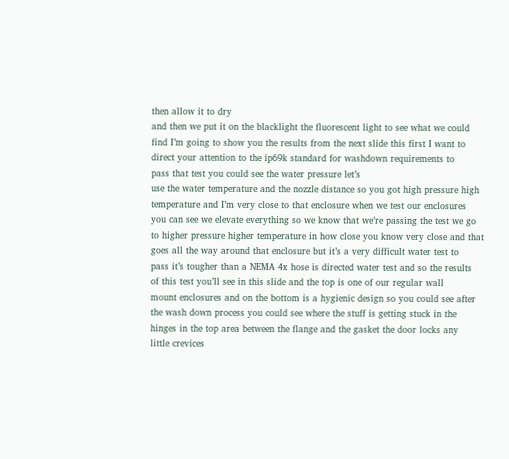then allow it to dry
and then we put it on the blacklight the fluorescent light to see what we could
find I’m going to show you the results from the next slide this first I want to
direct your attention to the ip69k standard for washdown requirements to
pass that test you could see the water pressure let’s
use the water temperature and the nozzle distance so you got high pressure high
temperature and I’m very close to that enclosure when we test our enclosures
you can see we elevate everything so we know that we’re passing the test we go
to higher pressure higher temperature in how close you know very close and that
goes all the way around that enclosure but it’s a very difficult water test to
pass it’s tougher than a NEMA 4x hose is directed water test and so the results
of this test you’ll see in this slide and the top is one of our regular wall
mount enclosures and on the bottom is a hygienic design so you could see after
the wash down process you could see where the stuff is getting stuck in the
hinges in the top area between the flange and the gasket the door locks any
little crevices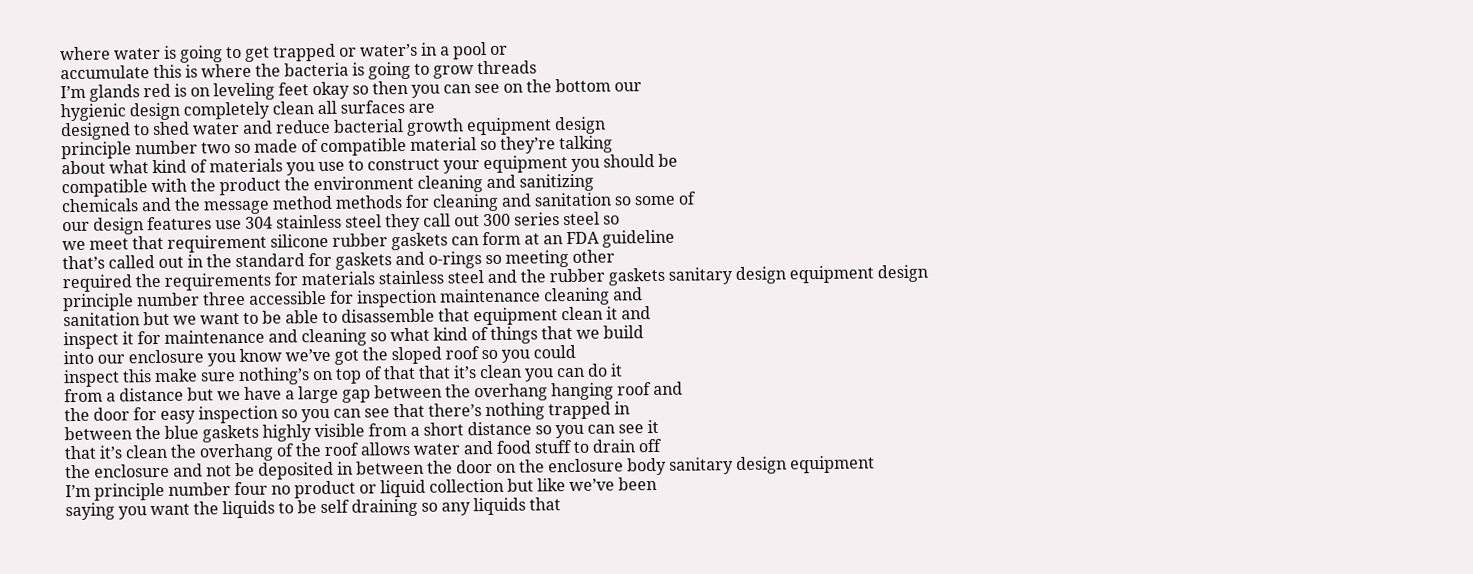where water is going to get trapped or water’s in a pool or
accumulate this is where the bacteria is going to grow threads
I’m glands red is on leveling feet okay so then you can see on the bottom our
hygienic design completely clean all surfaces are
designed to shed water and reduce bacterial growth equipment design
principle number two so made of compatible material so they’re talking
about what kind of materials you use to construct your equipment you should be
compatible with the product the environment cleaning and sanitizing
chemicals and the message method methods for cleaning and sanitation so some of
our design features use 304 stainless steel they call out 300 series steel so
we meet that requirement silicone rubber gaskets can form at an FDA guideline
that’s called out in the standard for gaskets and o-rings so meeting other
required the requirements for materials stainless steel and the rubber gaskets sanitary design equipment design
principle number three accessible for inspection maintenance cleaning and
sanitation but we want to be able to disassemble that equipment clean it and
inspect it for maintenance and cleaning so what kind of things that we build
into our enclosure you know we’ve got the sloped roof so you could
inspect this make sure nothing’s on top of that that it’s clean you can do it
from a distance but we have a large gap between the overhang hanging roof and
the door for easy inspection so you can see that there’s nothing trapped in
between the blue gaskets highly visible from a short distance so you can see it
that it’s clean the overhang of the roof allows water and food stuff to drain off
the enclosure and not be deposited in between the door on the enclosure body sanitary design equipment
I’m principle number four no product or liquid collection but like we’ve been
saying you want the liquids to be self draining so any liquids that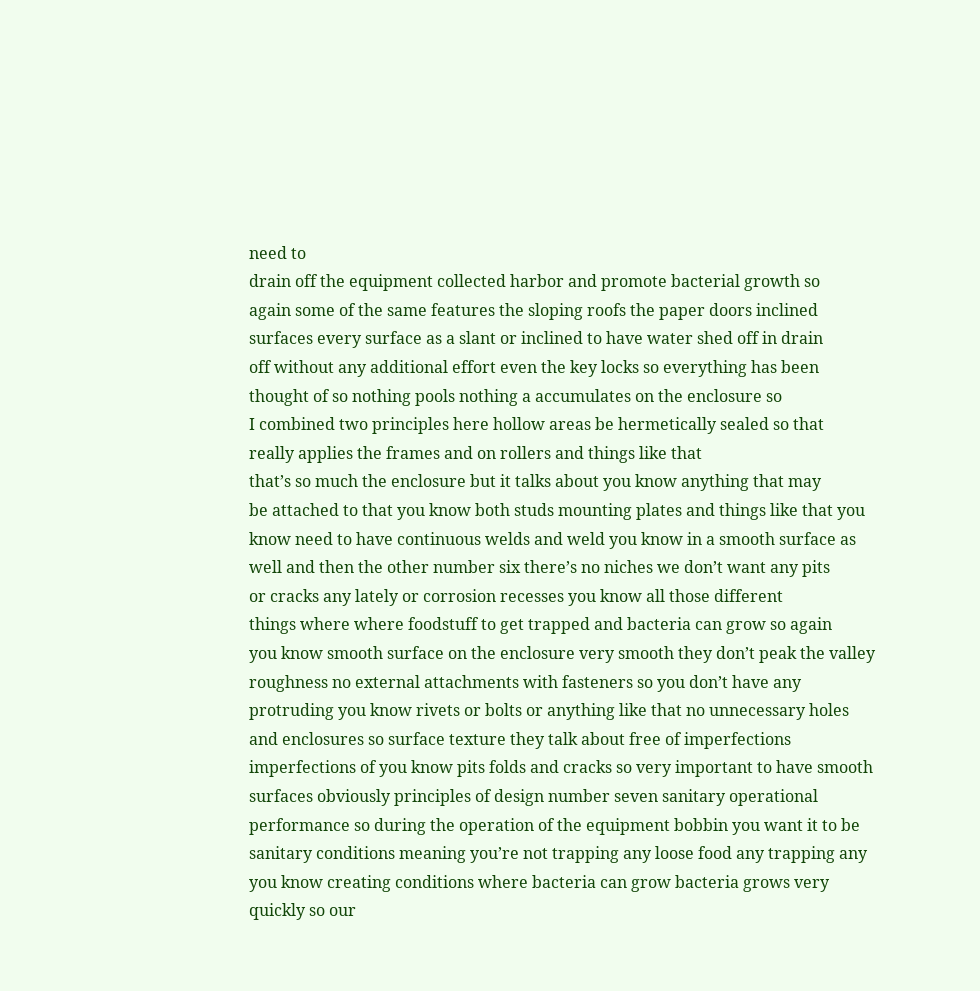need to
drain off the equipment collected harbor and promote bacterial growth so
again some of the same features the sloping roofs the paper doors inclined
surfaces every surface as a slant or inclined to have water shed off in drain
off without any additional effort even the key locks so everything has been
thought of so nothing pools nothing a accumulates on the enclosure so
I combined two principles here hollow areas be hermetically sealed so that
really applies the frames and on rollers and things like that
that’s so much the enclosure but it talks about you know anything that may
be attached to that you know both studs mounting plates and things like that you
know need to have continuous welds and weld you know in a smooth surface as
well and then the other number six there’s no niches we don’t want any pits
or cracks any lately or corrosion recesses you know all those different
things where where foodstuff to get trapped and bacteria can grow so again
you know smooth surface on the enclosure very smooth they don’t peak the valley
roughness no external attachments with fasteners so you don’t have any
protruding you know rivets or bolts or anything like that no unnecessary holes
and enclosures so surface texture they talk about free of imperfections
imperfections of you know pits folds and cracks so very important to have smooth
surfaces obviously principles of design number seven sanitary operational
performance so during the operation of the equipment bobbin you want it to be
sanitary conditions meaning you’re not trapping any loose food any trapping any
you know creating conditions where bacteria can grow bacteria grows very
quickly so our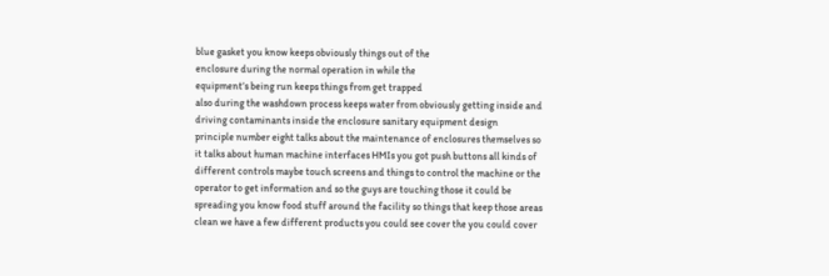blue gasket you know keeps obviously things out of the
enclosure during the normal operation in while the
equipment’s being run keeps things from get trapped
also during the washdown process keeps water from obviously getting inside and
driving contaminants inside the enclosure sanitary equipment design
principle number eight talks about the maintenance of enclosures themselves so
it talks about human machine interfaces HMIs you got push buttons all kinds of
different controls maybe touch screens and things to control the machine or the
operator to get information and so the guys are touching those it could be
spreading you know food stuff around the facility so things that keep those areas
clean we have a few different products you could see cover the you could cover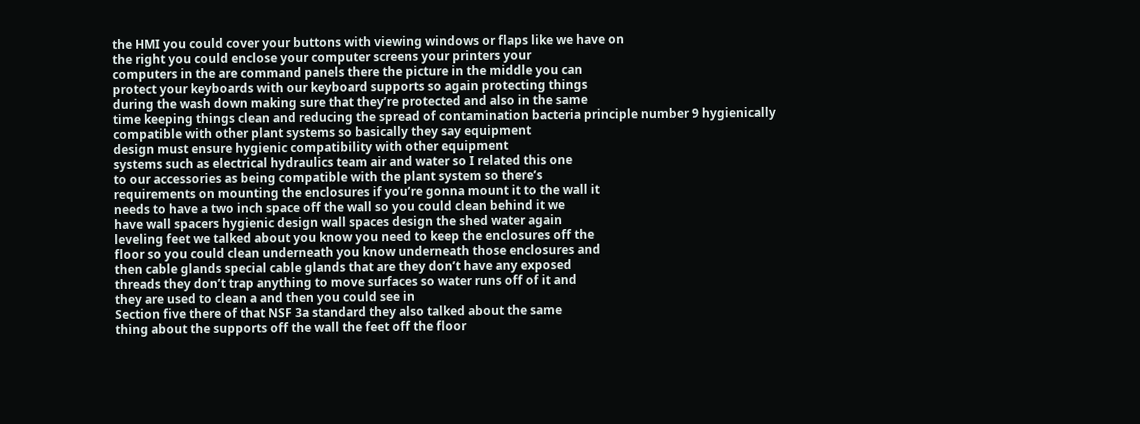the HMI you could cover your buttons with viewing windows or flaps like we have on
the right you could enclose your computer screens your printers your
computers in the are command panels there the picture in the middle you can
protect your keyboards with our keyboard supports so again protecting things
during the wash down making sure that they’re protected and also in the same
time keeping things clean and reducing the spread of contamination bacteria principle number 9 hygienically
compatible with other plant systems so basically they say equipment
design must ensure hygienic compatibility with other equipment
systems such as electrical hydraulics team air and water so I related this one
to our accessories as being compatible with the plant system so there’s
requirements on mounting the enclosures if you’re gonna mount it to the wall it
needs to have a two inch space off the wall so you could clean behind it we
have wall spacers hygienic design wall spaces design the shed water again
leveling feet we talked about you know you need to keep the enclosures off the
floor so you could clean underneath you know underneath those enclosures and
then cable glands special cable glands that are they don’t have any exposed
threads they don’t trap anything to move surfaces so water runs off of it and
they are used to clean a and then you could see in
Section five there of that NSF 3a standard they also talked about the same
thing about the supports off the wall the feet off the floor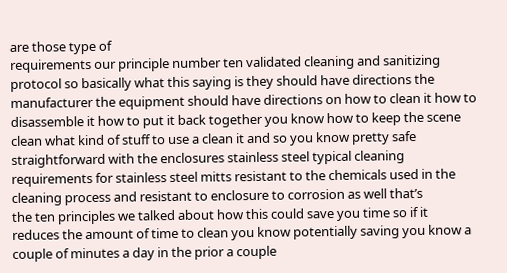are those type of
requirements our principle number ten validated cleaning and sanitizing
protocol so basically what this saying is they should have directions the
manufacturer the equipment should have directions on how to clean it how to
disassemble it how to put it back together you know how to keep the scene
clean what kind of stuff to use a clean it and so you know pretty safe
straightforward with the enclosures stainless steel typical cleaning
requirements for stainless steel mitts resistant to the chemicals used in the
cleaning process and resistant to enclosure to corrosion as well that’s
the ten principles we talked about how this could save you time so if it
reduces the amount of time to clean you know potentially saving you know a
couple of minutes a day in the prior a couple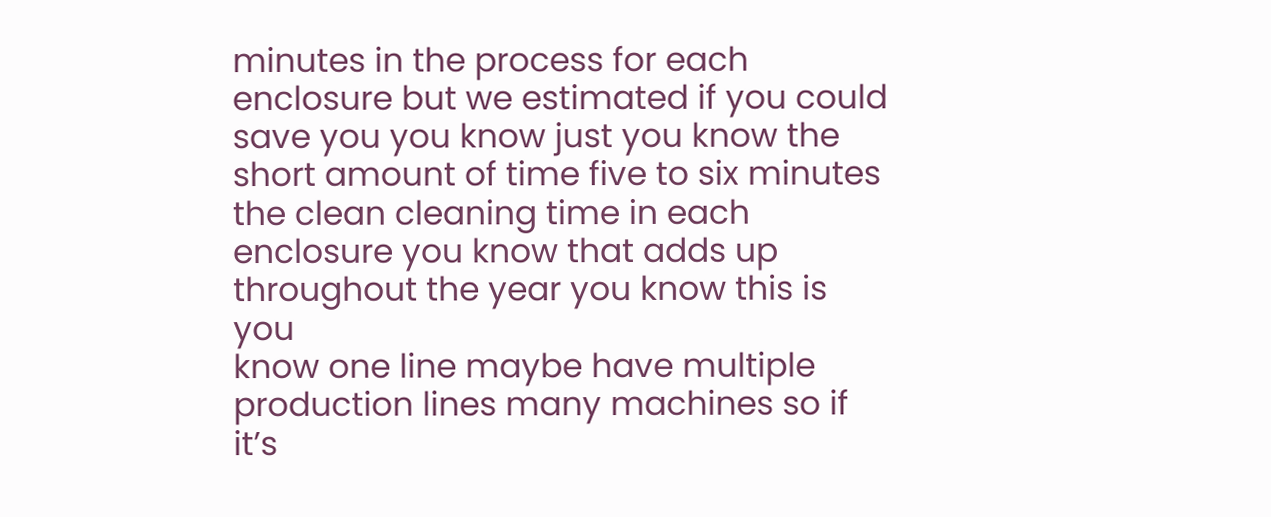minutes in the process for each
enclosure but we estimated if you could save you you know just you know the
short amount of time five to six minutes the clean cleaning time in each
enclosure you know that adds up throughout the year you know this is you
know one line maybe have multiple production lines many machines so if
it’s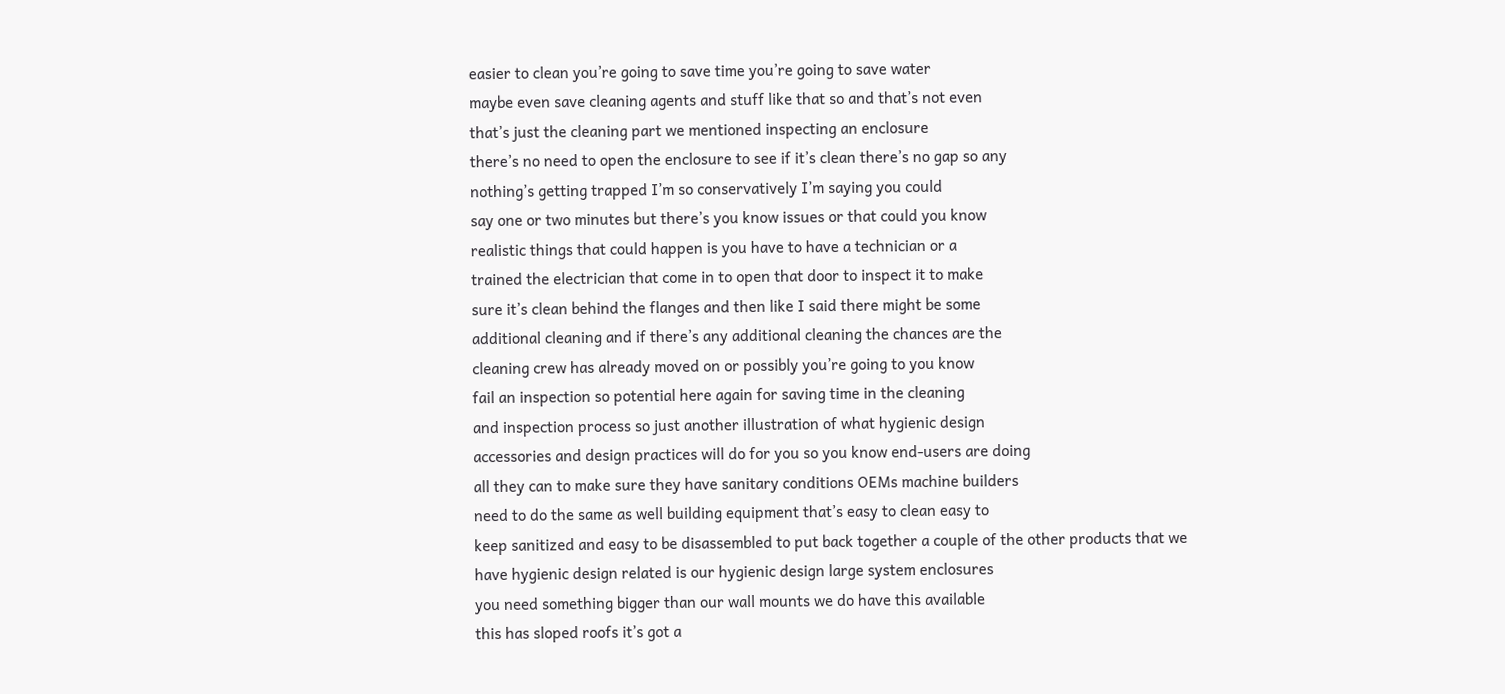easier to clean you’re going to save time you’re going to save water
maybe even save cleaning agents and stuff like that so and that’s not even
that’s just the cleaning part we mentioned inspecting an enclosure
there’s no need to open the enclosure to see if it’s clean there’s no gap so any
nothing’s getting trapped I’m so conservatively I’m saying you could
say one or two minutes but there’s you know issues or that could you know
realistic things that could happen is you have to have a technician or a
trained the electrician that come in to open that door to inspect it to make
sure it’s clean behind the flanges and then like I said there might be some
additional cleaning and if there’s any additional cleaning the chances are the
cleaning crew has already moved on or possibly you’re going to you know
fail an inspection so potential here again for saving time in the cleaning
and inspection process so just another illustration of what hygienic design
accessories and design practices will do for you so you know end-users are doing
all they can to make sure they have sanitary conditions OEMs machine builders
need to do the same as well building equipment that’s easy to clean easy to
keep sanitized and easy to be disassembled to put back together a couple of the other products that we
have hygienic design related is our hygienic design large system enclosures
you need something bigger than our wall mounts we do have this available
this has sloped roofs it’s got a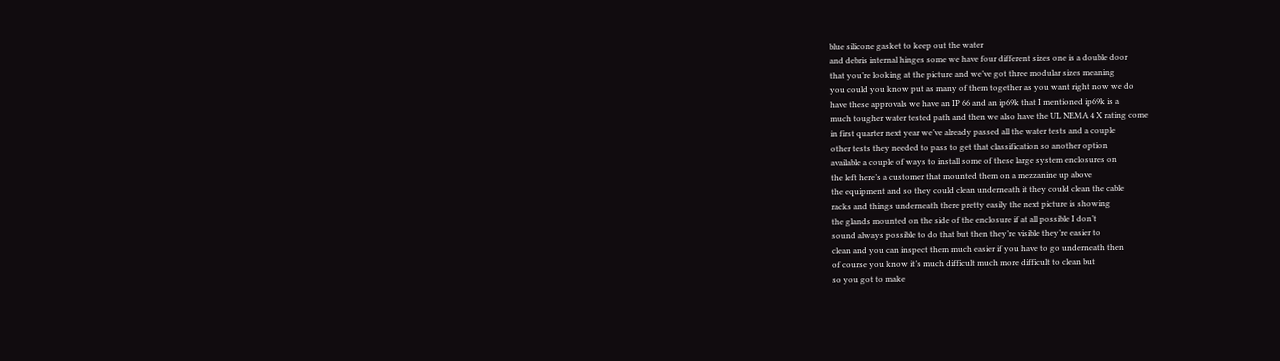blue silicone gasket to keep out the water
and debris internal hinges some we have four different sizes one is a double door
that you’re looking at the picture and we’ve got three modular sizes meaning
you could you know put as many of them together as you want right now we do
have these approvals we have an IP 66 and an ip69k that I mentioned ip69k is a
much tougher water tested path and then we also have the UL NEMA 4 X rating come
in first quarter next year we’ve already passed all the water tests and a couple
other tests they needed to pass to get that classification so another option
available a couple of ways to install some of these large system enclosures on
the left here’s a customer that mounted them on a mezzanine up above
the equipment and so they could clean underneath it they could clean the cable
racks and things underneath there pretty easily the next picture is showing
the glands mounted on the side of the enclosure if at all possible I don’t
sound always possible to do that but then they’re visible they’re easier to
clean and you can inspect them much easier if you have to go underneath then
of course you know it’s much difficult much more difficult to clean but
so you got to make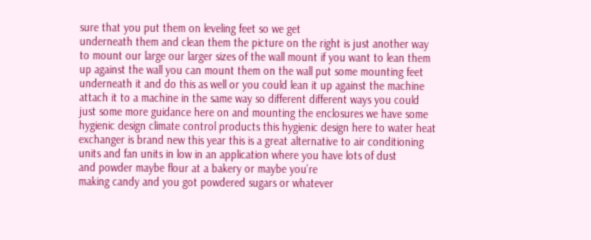sure that you put them on leveling feet so we get
underneath them and clean them the picture on the right is just another way
to mount our large our larger sizes of the wall mount if you want to lean them
up against the wall you can mount them on the wall put some mounting feet
underneath it and do this as well or you could lean it up against the machine
attach it to a machine in the same way so different different ways you could
just some more guidance here on and mounting the enclosures we have some
hygienic design climate control products this hygienic design here to water heat
exchanger is brand new this year this is a great alternative to air conditioning
units and fan units in low in an application where you have lots of dust
and powder maybe flour at a bakery or maybe you’re
making candy and you got powdered sugars or whatever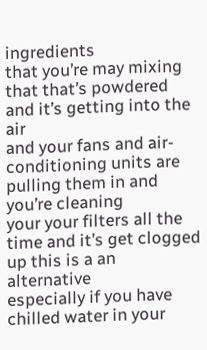ingredients
that you’re may mixing that that’s powdered and it’s getting into the air
and your fans and air-conditioning units are pulling them in and you’re cleaning
your your filters all the time and it’s get clogged up this is a an alternative
especially if you have chilled water in your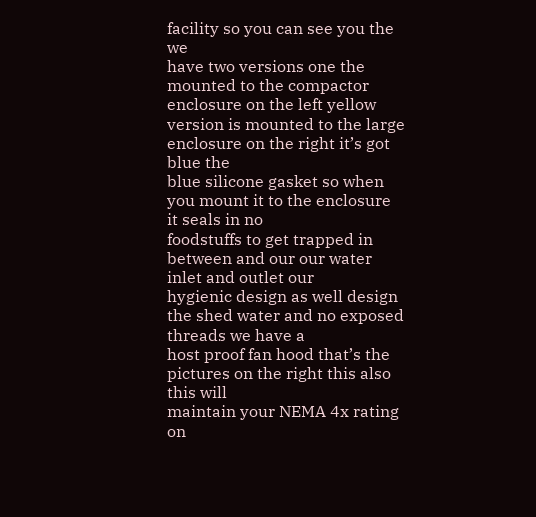facility so you can see you the we
have two versions one the mounted to the compactor enclosure on the left yellow
version is mounted to the large enclosure on the right it’s got blue the
blue silicone gasket so when you mount it to the enclosure it seals in no
foodstuffs to get trapped in between and our our water inlet and outlet our
hygienic design as well design the shed water and no exposed threads we have a
host proof fan hood that’s the pictures on the right this also this will
maintain your NEMA 4x rating on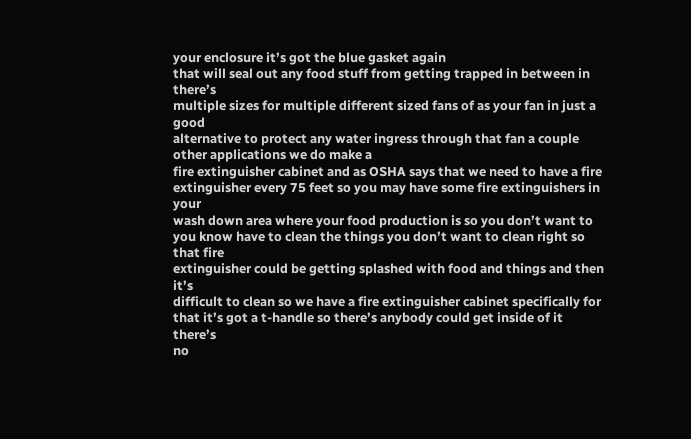your enclosure it’s got the blue gasket again
that will seal out any food stuff from getting trapped in between in there’s
multiple sizes for multiple different sized fans of as your fan in just a good
alternative to protect any water ingress through that fan a couple other applications we do make a
fire extinguisher cabinet and as OSHA says that we need to have a fire
extinguisher every 75 feet so you may have some fire extinguishers in your
wash down area where your food production is so you don’t want to
you know have to clean the things you don’t want to clean right so that fire
extinguisher could be getting splashed with food and things and then it’s
difficult to clean so we have a fire extinguisher cabinet specifically for
that it’s got a t-handle so there’s anybody could get inside of it there’s
no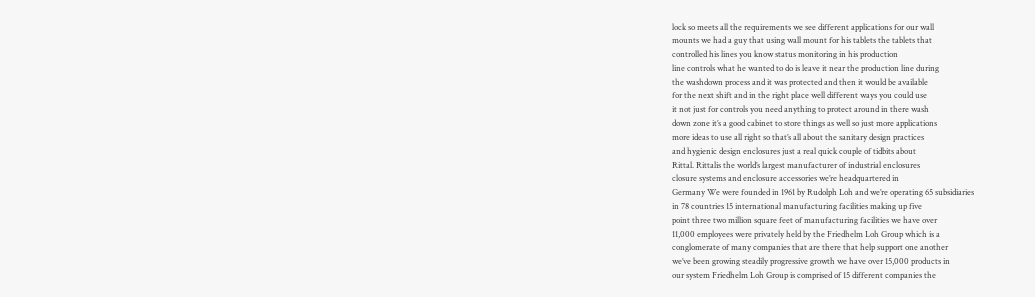lock so meets all the requirements we see different applications for our wall
mounts we had a guy that using wall mount for his tablets the tablets that
controlled his lines you know status monitoring in his production
line controls what he wanted to do is leave it near the production line during
the washdown process and it was protected and then it would be available
for the next shift and in the right place well different ways you could use
it not just for controls you need anything to protect around in there wash
down zone it’s a good cabinet to store things as well so just more applications
more ideas to use all right so that’s all about the sanitary design practices
and hygienic design enclosures just a real quick couple of tidbits about
Rittal. Rittalis the world’s largest manufacturer of industrial enclosures
closure systems and enclosure accessories we’re headquartered in
Germany We were founded in 1961 by Rudolph Loh and we’re operating 65 subsidiaries
in 78 countries 15 international manufacturing facilities making up five
point three two million square feet of manufacturing facilities we have over
11,000 employees were privately held by the Friedhelm Loh Group which is a
conglomerate of many companies that are there that help support one another
we’ve been growing steadily progressive growth we have over 15,000 products in
our system Friedhelm Loh Group is comprised of 15 different companies the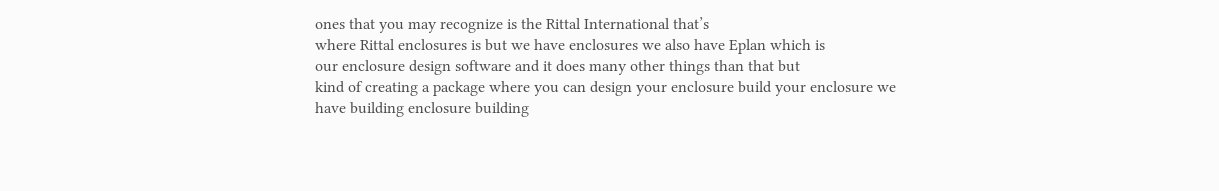ones that you may recognize is the Rittal International that’s
where Rittal enclosures is but we have enclosures we also have Eplan which is
our enclosure design software and it does many other things than that but
kind of creating a package where you can design your enclosure build your enclosure we
have building enclosure building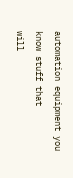automation equipment you know stuff that
will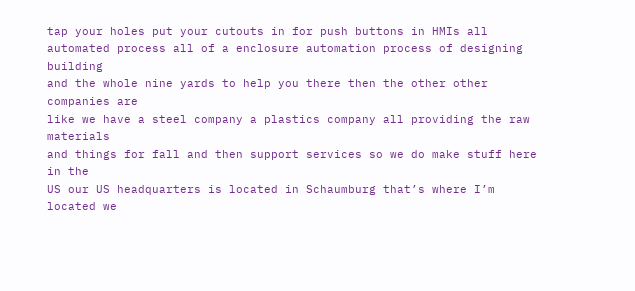tap your holes put your cutouts in for push buttons in HMIs all
automated process all of a enclosure automation process of designing building
and the whole nine yards to help you there then the other other companies are
like we have a steel company a plastics company all providing the raw materials
and things for fall and then support services so we do make stuff here in the
US our US headquarters is located in Schaumburg that’s where I’m located we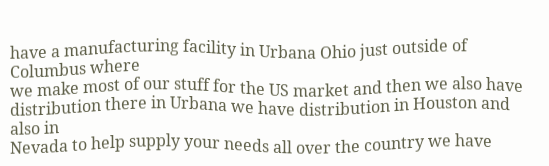have a manufacturing facility in Urbana Ohio just outside of Columbus where
we make most of our stuff for the US market and then we also have
distribution there in Urbana we have distribution in Houston and also in
Nevada to help supply your needs all over the country we have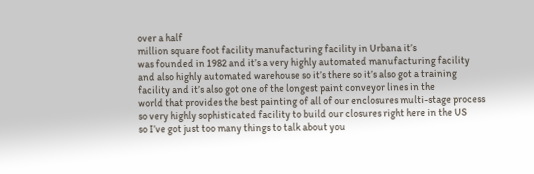over a half
million square foot facility manufacturing facility in Urbana it’s
was founded in 1982 and it’s a very highly automated manufacturing facility
and also highly automated warehouse so it’s there so it’s also got a training
facility and it’s also got one of the longest paint conveyor lines in the
world that provides the best painting of all of our enclosures multi-stage process
so very highly sophisticated facility to build our closures right here in the US
so I’ve got just too many things to talk about you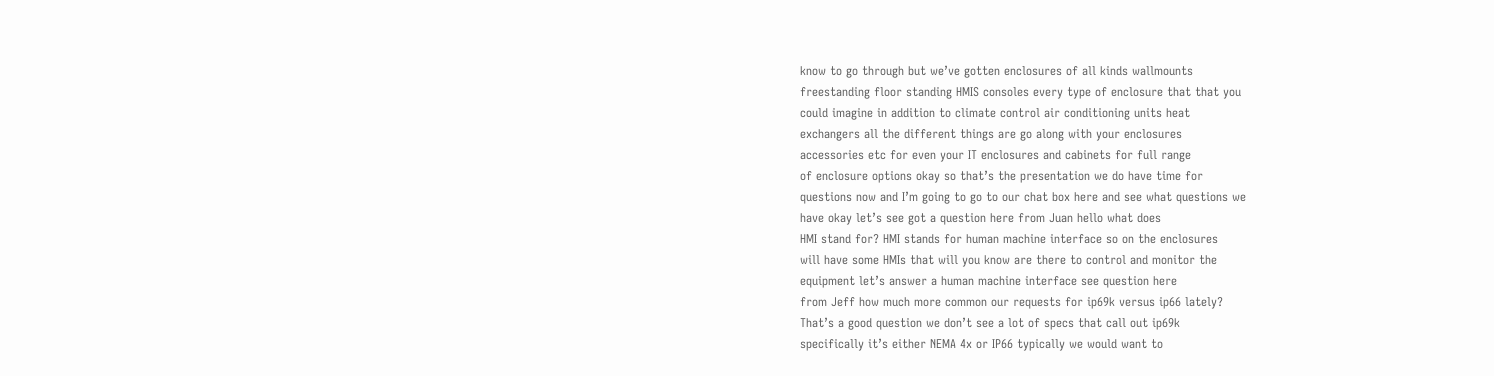know to go through but we’ve gotten enclosures of all kinds wallmounts
freestanding floor standing HMIS consoles every type of enclosure that that you
could imagine in addition to climate control air conditioning units heat
exchangers all the different things are go along with your enclosures
accessories etc for even your IT enclosures and cabinets for full range
of enclosure options okay so that’s the presentation we do have time for
questions now and I’m going to go to our chat box here and see what questions we
have okay let’s see got a question here from Juan hello what does
HMI stand for? HMI stands for human machine interface so on the enclosures
will have some HMIs that will you know are there to control and monitor the
equipment let’s answer a human machine interface see question here
from Jeff how much more common our requests for ip69k versus ip66 lately?
That’s a good question we don’t see a lot of specs that call out ip69k
specifically it’s either NEMA 4x or IP66 typically we would want to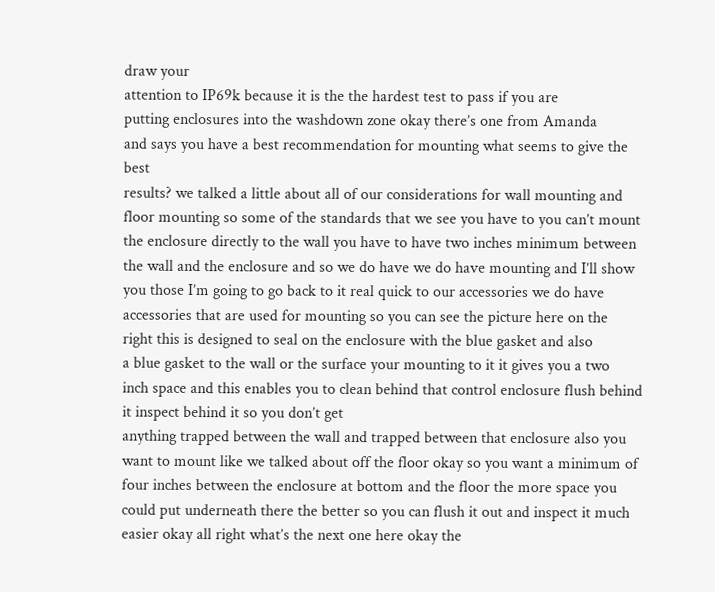draw your
attention to IP69k because it is the the hardest test to pass if you are
putting enclosures into the washdown zone okay there’s one from Amanda
and says you have a best recommendation for mounting what seems to give the best
results? we talked a little about all of our considerations for wall mounting and
floor mounting so some of the standards that we see you have to you can’t mount
the enclosure directly to the wall you have to have two inches minimum between
the wall and the enclosure and so we do have we do have mounting and I’ll show
you those I’m going to go back to it real quick to our accessories we do have
accessories that are used for mounting so you can see the picture here on the
right this is designed to seal on the enclosure with the blue gasket and also
a blue gasket to the wall or the surface your mounting to it it gives you a two
inch space and this enables you to clean behind that control enclosure flush behind it inspect behind it so you don’t get
anything trapped between the wall and trapped between that enclosure also you
want to mount like we talked about off the floor okay so you want a minimum of
four inches between the enclosure at bottom and the floor the more space you
could put underneath there the better so you can flush it out and inspect it much
easier okay all right what’s the next one here okay the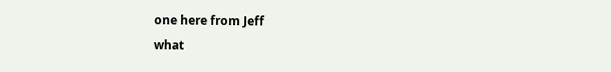one here from Jeff
what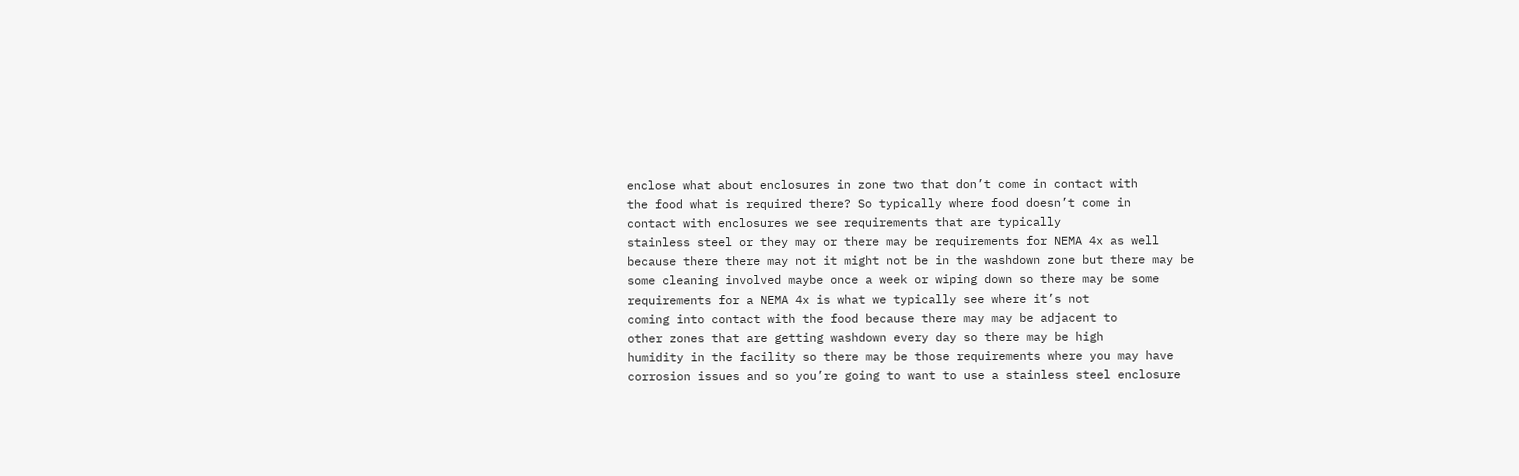enclose what about enclosures in zone two that don’t come in contact with
the food what is required there? So typically where food doesn’t come in
contact with enclosures we see requirements that are typically
stainless steel or they may or there may be requirements for NEMA 4x as well
because there there may not it might not be in the washdown zone but there may be
some cleaning involved maybe once a week or wiping down so there may be some
requirements for a NEMA 4x is what we typically see where it’s not
coming into contact with the food because there may may be adjacent to
other zones that are getting washdown every day so there may be high
humidity in the facility so there may be those requirements where you may have
corrosion issues and so you’re going to want to use a stainless steel enclosure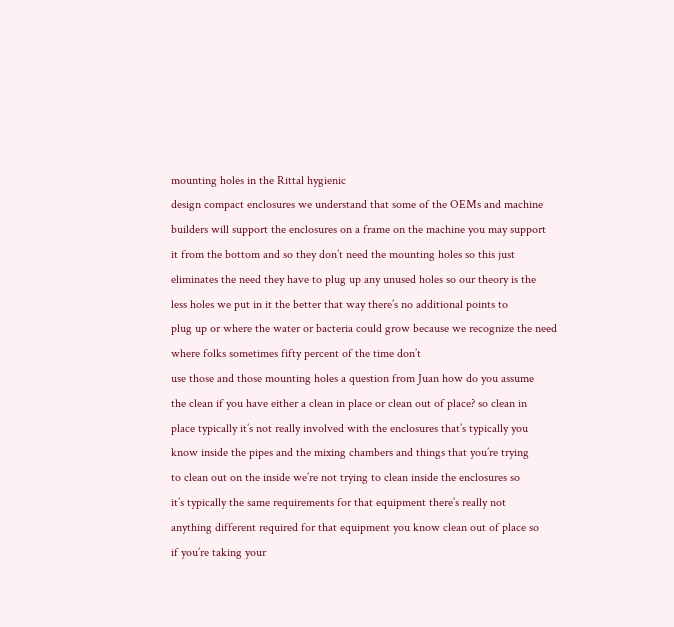mounting holes in the Rittal hygienic
design compact enclosures we understand that some of the OEMs and machine
builders will support the enclosures on a frame on the machine you may support
it from the bottom and so they don’t need the mounting holes so this just
eliminates the need they have to plug up any unused holes so our theory is the
less holes we put in it the better that way there’s no additional points to
plug up or where the water or bacteria could grow because we recognize the need
where folks sometimes fifty percent of the time don’t
use those and those mounting holes a question from Juan how do you assume
the clean if you have either a clean in place or clean out of place? so clean in
place typically it’s not really involved with the enclosures that’s typically you
know inside the pipes and the mixing chambers and things that you’re trying
to clean out on the inside we’re not trying to clean inside the enclosures so
it’s typically the same requirements for that equipment there’s really not
anything different required for that equipment you know clean out of place so
if you’re taking your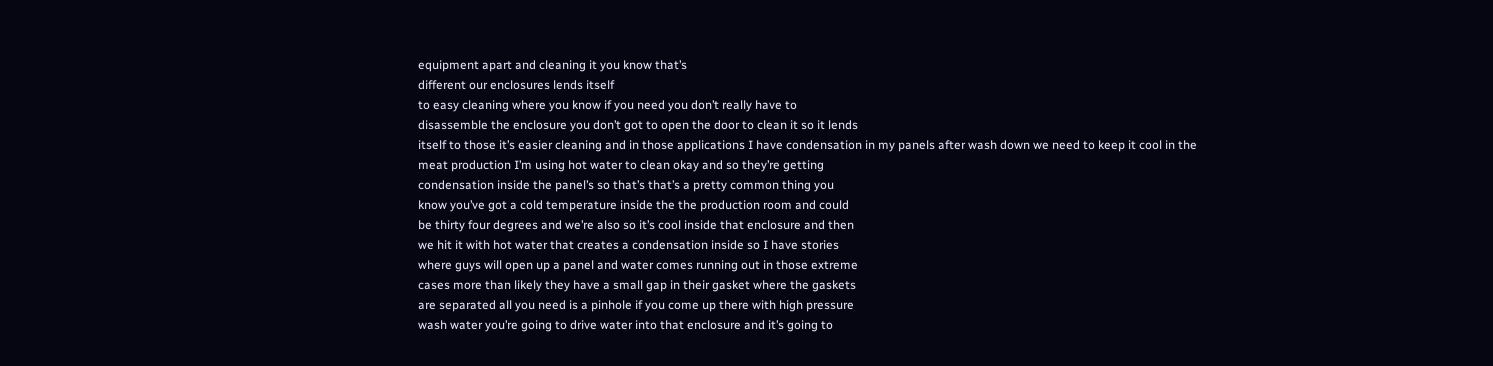equipment apart and cleaning it you know that’s
different our enclosures lends itself
to easy cleaning where you know if you need you don’t really have to
disassemble the enclosure you don’t got to open the door to clean it so it lends
itself to those it’s easier cleaning and in those applications I have condensation in my panels after wash down we need to keep it cool in the
meat production I’m using hot water to clean okay and so they’re getting
condensation inside the panel’s so that’s that’s a pretty common thing you
know you’ve got a cold temperature inside the the production room and could
be thirty four degrees and we’re also so it’s cool inside that enclosure and then
we hit it with hot water that creates a condensation inside so I have stories
where guys will open up a panel and water comes running out in those extreme
cases more than likely they have a small gap in their gasket where the gaskets
are separated all you need is a pinhole if you come up there with high pressure
wash water you’re going to drive water into that enclosure and it’s going to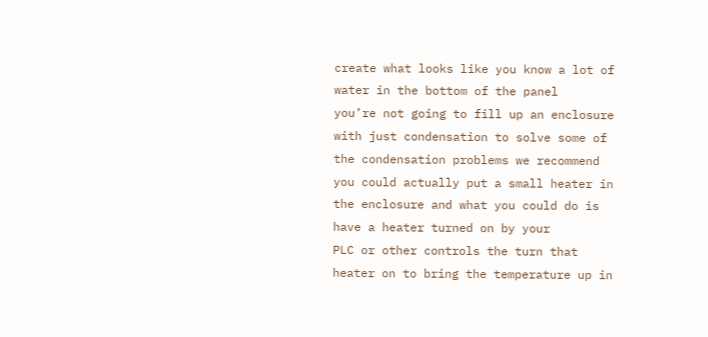create what looks like you know a lot of water in the bottom of the panel
you’re not going to fill up an enclosure with just condensation to solve some of
the condensation problems we recommend you could actually put a small heater in
the enclosure and what you could do is have a heater turned on by your
PLC or other controls the turn that heater on to bring the temperature up in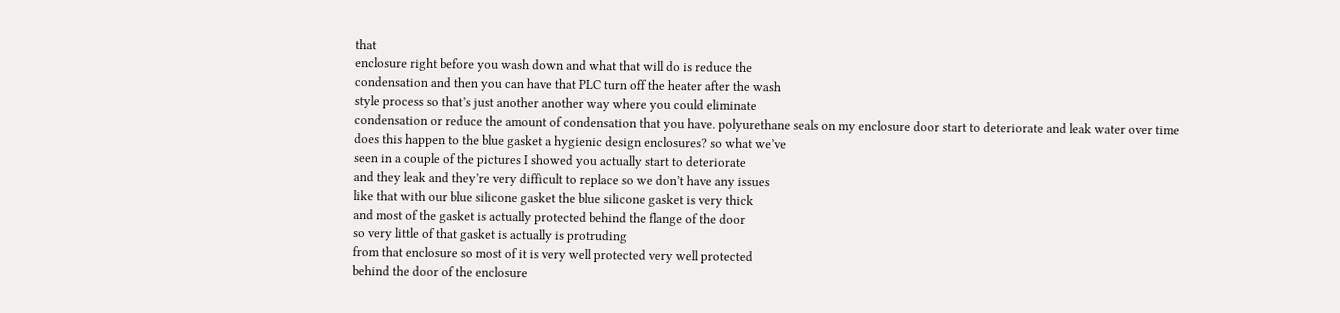that
enclosure right before you wash down and what that will do is reduce the
condensation and then you can have that PLC turn off the heater after the wash
style process so that’s just another another way where you could eliminate
condensation or reduce the amount of condensation that you have. polyurethane seals on my enclosure door start to deteriorate and leak water over time
does this happen to the blue gasket a hygienic design enclosures? so what we’ve
seen in a couple of the pictures I showed you actually start to deteriorate
and they leak and they’re very difficult to replace so we don’t have any issues
like that with our blue silicone gasket the blue silicone gasket is very thick
and most of the gasket is actually protected behind the flange of the door
so very little of that gasket is actually is protruding
from that enclosure so most of it is very well protected very well protected
behind the door of the enclosure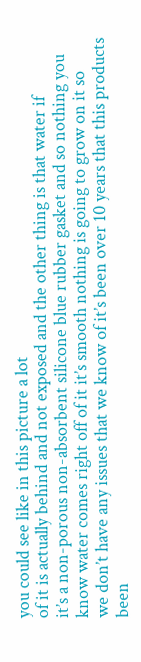you could see like in this picture a lot
of it is actually behind and not exposed and the other thing is that water if
it’s a non-porous non-absorbent silicone blue rubber gasket and so nothing you
know water comes right off of it it’s smooth nothing is going to grow on it so
we don’t have any issues that we know of it’s been over 10 years that this products
been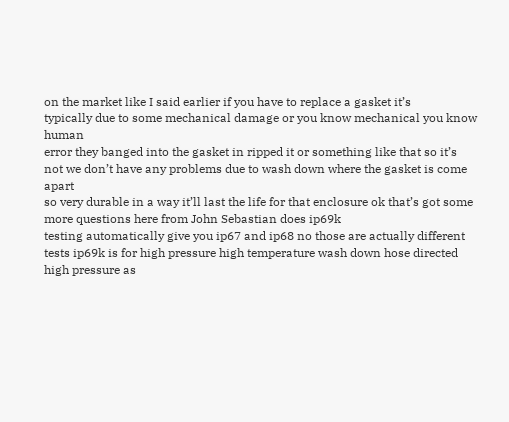on the market like I said earlier if you have to replace a gasket it’s
typically due to some mechanical damage or you know mechanical you know human
error they banged into the gasket in ripped it or something like that so it’s
not we don’t have any problems due to wash down where the gasket is come apart
so very durable in a way it’ll last the life for that enclosure ok that’s got some more questions here from John Sebastian does ip69k
testing automatically give you ip67 and ip68 no those are actually different
tests ip69k is for high pressure high temperature wash down hose directed
high pressure as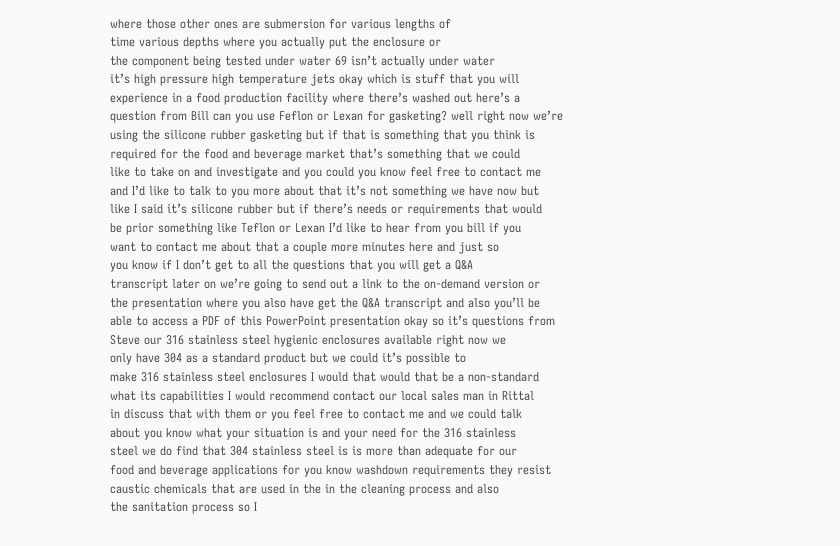where those other ones are submersion for various lengths of
time various depths where you actually put the enclosure or
the component being tested under water 69 isn’t actually under water
it’s high pressure high temperature jets okay which is stuff that you will
experience in a food production facility where there’s washed out here’s a
question from Bill can you use Feflon or Lexan for gasketing? well right now we’re
using the silicone rubber gasketing but if that is something that you think is
required for the food and beverage market that’s something that we could
like to take on and investigate and you could you know feel free to contact me
and I’d like to talk to you more about that it’s not something we have now but
like I said it’s silicone rubber but if there’s needs or requirements that would
be prior something like Teflon or Lexan I’d like to hear from you bill if you
want to contact me about that a couple more minutes here and just so
you know if I don’t get to all the questions that you will get a Q&A
transcript later on we’re going to send out a link to the on-demand version or
the presentation where you also have get the Q&A transcript and also you’ll be
able to access a PDF of this PowerPoint presentation okay so it’s questions from
Steve our 316 stainless steel hygienic enclosures available right now we
only have 304 as a standard product but we could it’s possible to
make 316 stainless steel enclosures I would that would that be a non-standard
what its capabilities I would recommend contact our local sales man in Rittal
in discuss that with them or you feel free to contact me and we could talk
about you know what your situation is and your need for the 316 stainless
steel we do find that 304 stainless steel is is more than adequate for our
food and beverage applications for you know washdown requirements they resist
caustic chemicals that are used in the in the cleaning process and also
the sanitation process so I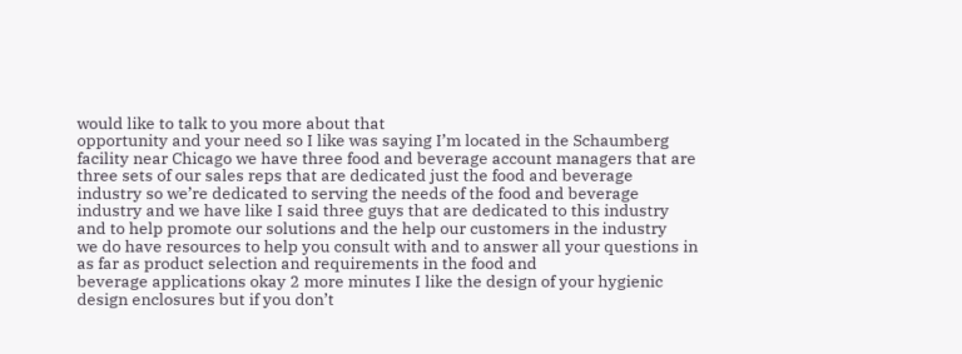would like to talk to you more about that
opportunity and your need so I like was saying I’m located in the Schaumberg
facility near Chicago we have three food and beverage account managers that are
three sets of our sales reps that are dedicated just the food and beverage
industry so we’re dedicated to serving the needs of the food and beverage
industry and we have like I said three guys that are dedicated to this industry
and to help promote our solutions and the help our customers in the industry
we do have resources to help you consult with and to answer all your questions in
as far as product selection and requirements in the food and
beverage applications okay 2 more minutes I like the design of your hygienic
design enclosures but if you don’t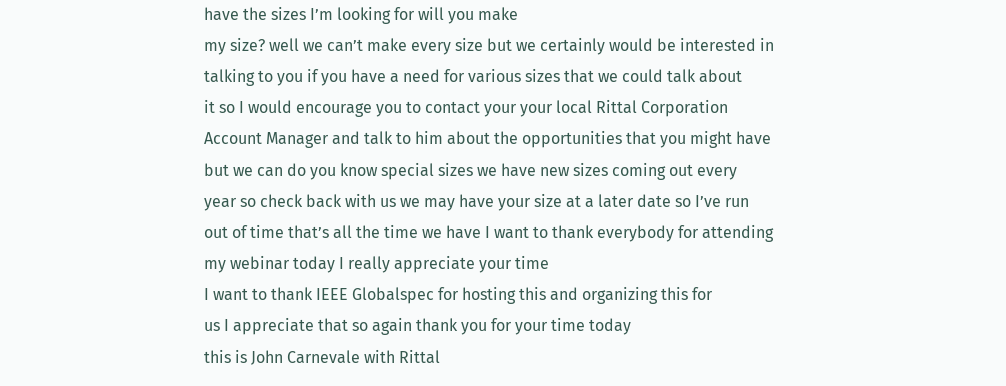have the sizes I’m looking for will you make
my size? well we can’t make every size but we certainly would be interested in
talking to you if you have a need for various sizes that we could talk about
it so I would encourage you to contact your your local Rittal Corporation
Account Manager and talk to him about the opportunities that you might have
but we can do you know special sizes we have new sizes coming out every
year so check back with us we may have your size at a later date so I’ve run
out of time that’s all the time we have I want to thank everybody for attending
my webinar today I really appreciate your time
I want to thank IEEE Globalspec for hosting this and organizing this for
us I appreciate that so again thank you for your time today
this is John Carnevale with Rittal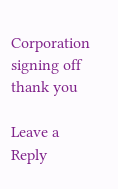Corporation signing off thank you

Leave a Reply